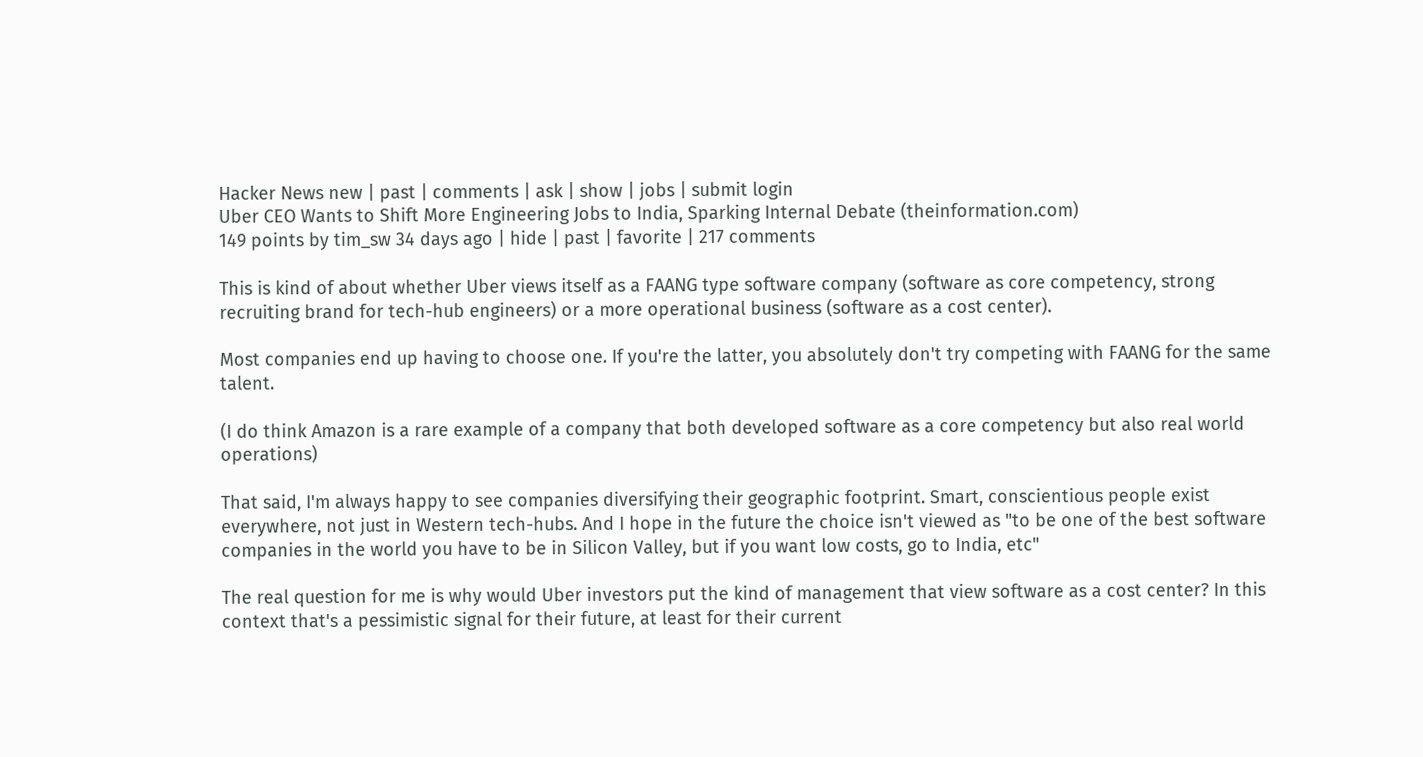Hacker News new | past | comments | ask | show | jobs | submit login
Uber CEO Wants to Shift More Engineering Jobs to India, Sparking Internal Debate (theinformation.com)
149 points by tim_sw 34 days ago | hide | past | favorite | 217 comments

This is kind of about whether Uber views itself as a FAANG type software company (software as core competency, strong recruiting brand for tech-hub engineers) or a more operational business (software as a cost center).

Most companies end up having to choose one. If you're the latter, you absolutely don't try competing with FAANG for the same talent.

(I do think Amazon is a rare example of a company that both developed software as a core competency but also real world operations)

That said, I'm always happy to see companies diversifying their geographic footprint. Smart, conscientious people exist everywhere, not just in Western tech-hubs. And I hope in the future the choice isn't viewed as "to be one of the best software companies in the world you have to be in Silicon Valley, but if you want low costs, go to India, etc"

The real question for me is why would Uber investors put the kind of management that view software as a cost center? In this context that's a pessimistic signal for their future, at least for their current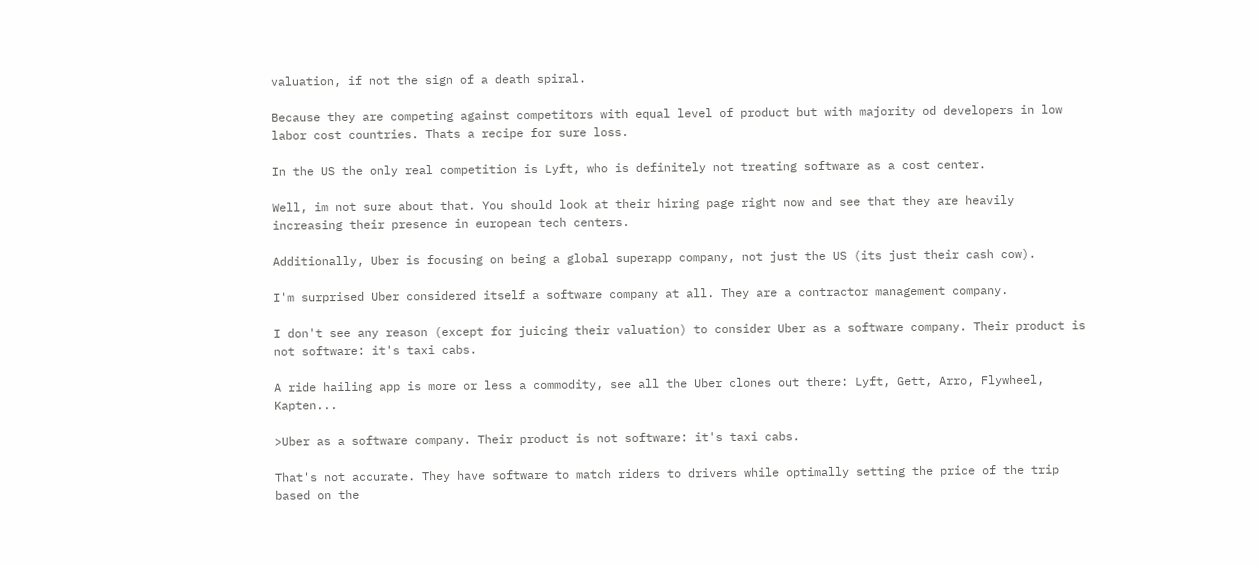valuation, if not the sign of a death spiral.

Because they are competing against competitors with equal level of product but with majority od developers in low labor cost countries. Thats a recipe for sure loss.

In the US the only real competition is Lyft, who is definitely not treating software as a cost center.

Well, im not sure about that. You should look at their hiring page right now and see that they are heavily increasing their presence in european tech centers.

Additionally, Uber is focusing on being a global superapp company, not just the US (its just their cash cow).

I'm surprised Uber considered itself a software company at all. They are a contractor management company.

I don't see any reason (except for juicing their valuation) to consider Uber as a software company. Their product is not software: it's taxi cabs.

A ride hailing app is more or less a commodity, see all the Uber clones out there: Lyft, Gett, Arro, Flywheel, Kapten...

>Uber as a software company. Their product is not software: it's taxi cabs.

That's not accurate. They have software to match riders to drivers while optimally setting the price of the trip based on the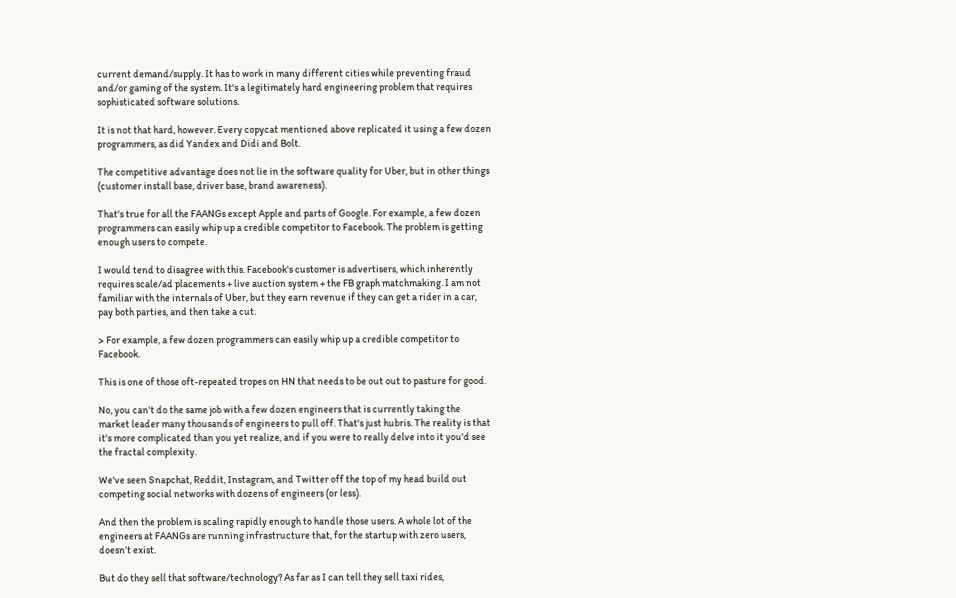current demand/supply. It has to work in many different cities while preventing fraud and/or gaming of the system. It's a legitimately hard engineering problem that requires sophisticated software solutions.

It is not that hard, however. Every copycat mentioned above replicated it using a few dozen programmers, as did Yandex and Didi and Bolt.

The competitive advantage does not lie in the software quality for Uber, but in other things (customer install base, driver base, brand awareness).

That's true for all the FAANGs except Apple and parts of Google. For example, a few dozen programmers can easily whip up a credible competitor to Facebook. The problem is getting enough users to compete.

I would tend to disagree with this. Facebook's customer is advertisers, which inherently requires scale/ad placements + live auction system + the FB graph matchmaking. I am not familiar with the internals of Uber, but they earn revenue if they can get a rider in a car, pay both parties, and then take a cut.

> For example, a few dozen programmers can easily whip up a credible competitor to Facebook.

This is one of those oft-repeated tropes on HN that needs to be out out to pasture for good.

No, you can't do the same job with a few dozen engineers that is currently taking the market leader many thousands of engineers to pull off. That's just hubris. The reality is that it's more complicated than you yet realize, and if you were to really delve into it you'd see the fractal complexity.

We've seen Snapchat, Reddit, Instagram, and Twitter off the top of my head build out competing social networks with dozens of engineers (or less).

And then the problem is scaling rapidly enough to handle those users. A whole lot of the engineers at FAANGs are running infrastructure that, for the startup with zero users, doesn’t exist.

But do they sell that software/technology? As far as I can tell they sell taxi rides,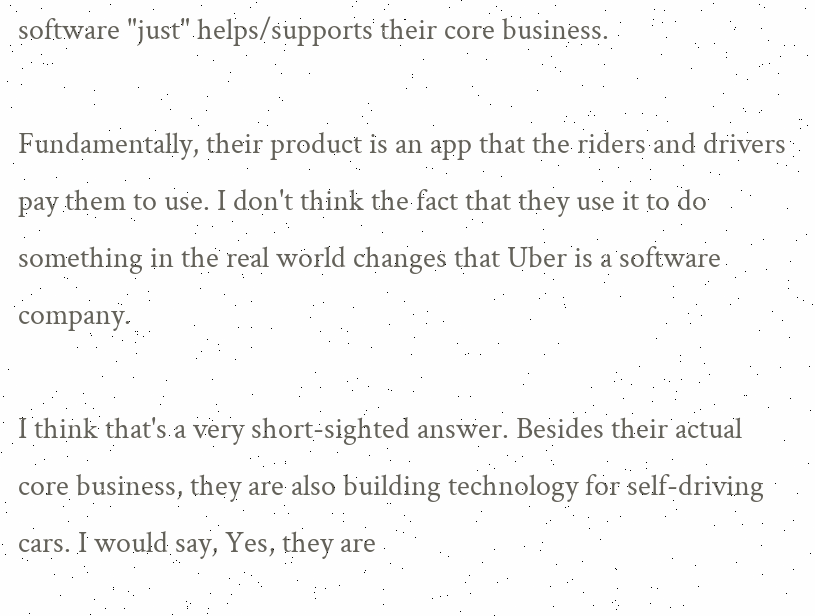software "just" helps/supports their core business.

Fundamentally, their product is an app that the riders and drivers pay them to use. I don't think the fact that they use it to do something in the real world changes that Uber is a software company.

I think that's a very short-sighted answer. Besides their actual core business, they are also building technology for self-driving cars. I would say, Yes, they are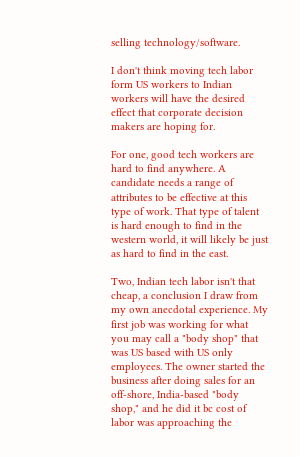selling technology/software.

I don't think moving tech labor form US workers to Indian workers will have the desired effect that corporate decision makers are hoping for.

For one, good tech workers are hard to find anywhere. A candidate needs a range of attributes to be effective at this type of work. That type of talent is hard enough to find in the western world, it will likely be just as hard to find in the east.

Two, Indian tech labor isn't that cheap, a conclusion I draw from my own anecdotal experience. My first job was working for what you may call a "body shop" that was US based with US only employees. The owner started the business after doing sales for an off-shore, India-based "body shop," and he did it bc cost of labor was approaching the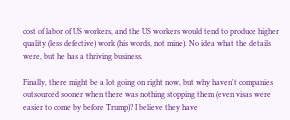cost of labor of US workers, and the US workers would tend to produce higher quality (less defective) work (his words, not mine). No idea what the details were, but he has a thriving business.

Finally, there might be a lot going on right now, but why haven't companies outsourced sooner when there was nothing stopping them (even visas were easier to come by before Trump)? I believe they have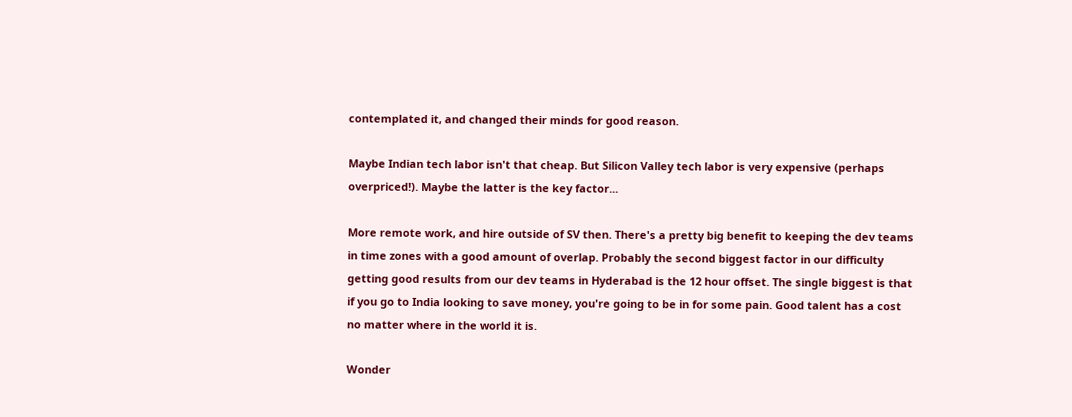contemplated it, and changed their minds for good reason.

Maybe Indian tech labor isn't that cheap. But Silicon Valley tech labor is very expensive (perhaps overpriced!). Maybe the latter is the key factor...

More remote work, and hire outside of SV then. There's a pretty big benefit to keeping the dev teams in time zones with a good amount of overlap. Probably the second biggest factor in our difficulty getting good results from our dev teams in Hyderabad is the 12 hour offset. The single biggest is that if you go to India looking to save money, you're going to be in for some pain. Good talent has a cost no matter where in the world it is.

Wonder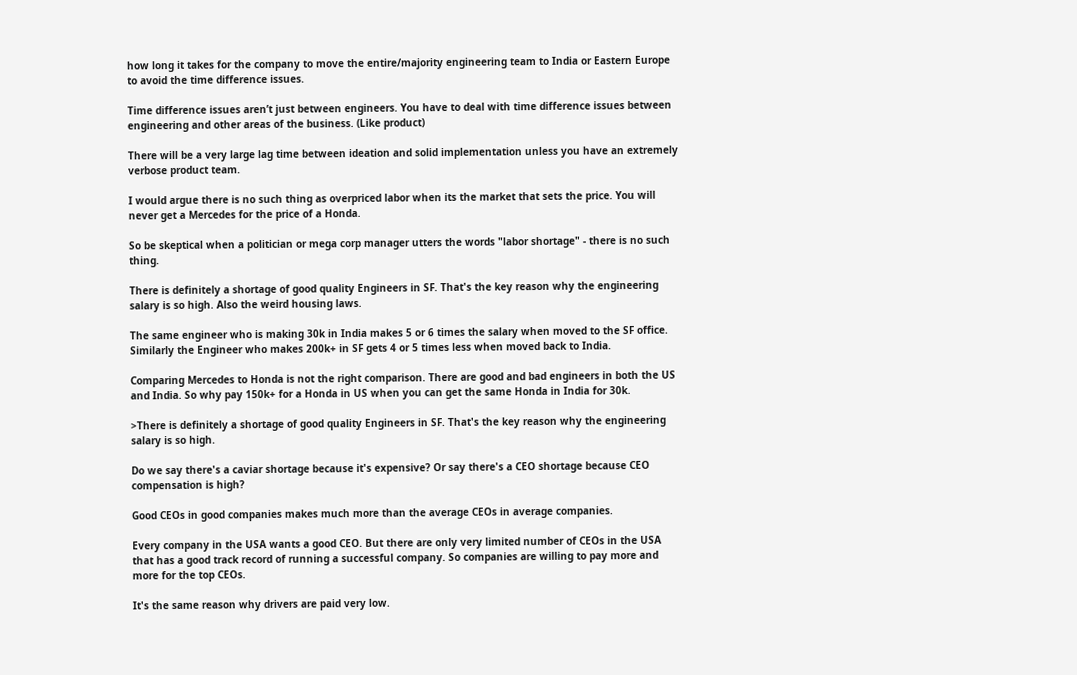how long it takes for the company to move the entire/majority engineering team to India or Eastern Europe to avoid the time difference issues.

Time difference issues aren’t just between engineers. You have to deal with time difference issues between engineering and other areas of the business. (Like product)

There will be a very large lag time between ideation and solid implementation unless you have an extremely verbose product team.

I would argue there is no such thing as overpriced labor when its the market that sets the price. You will never get a Mercedes for the price of a Honda.

So be skeptical when a politician or mega corp manager utters the words "labor shortage" - there is no such thing.

There is definitely a shortage of good quality Engineers in SF. That's the key reason why the engineering salary is so high. Also the weird housing laws.

The same engineer who is making 30k in India makes 5 or 6 times the salary when moved to the SF office. Similarly the Engineer who makes 200k+ in SF gets 4 or 5 times less when moved back to India.

Comparing Mercedes to Honda is not the right comparison. There are good and bad engineers in both the US and India. So why pay 150k+ for a Honda in US when you can get the same Honda in India for 30k.

>There is definitely a shortage of good quality Engineers in SF. That's the key reason why the engineering salary is so high.

Do we say there's a caviar shortage because it's expensive? Or say there's a CEO shortage because CEO compensation is high?

Good CEOs in good companies makes much more than the average CEOs in average companies.

Every company in the USA wants a good CEO. But there are only very limited number of CEOs in the USA that has a good track record of running a successful company. So companies are willing to pay more and more for the top CEOs.

It's the same reason why drivers are paid very low.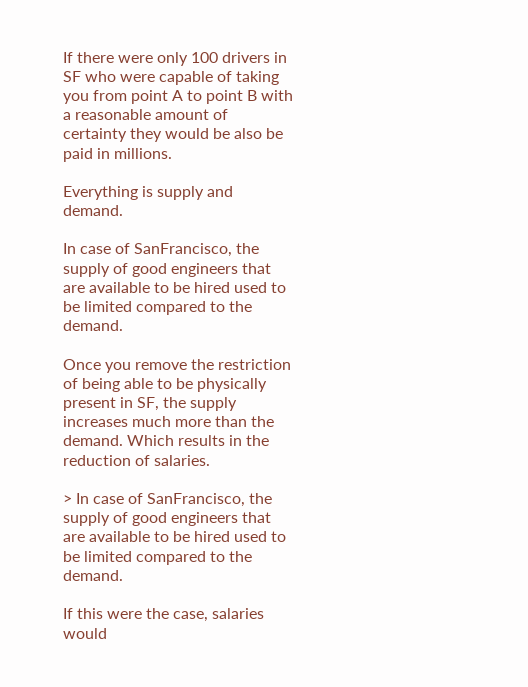If there were only 100 drivers in SF who were capable of taking you from point A to point B with a reasonable amount of certainty they would be also be paid in millions.

Everything is supply and demand.

In case of SanFrancisco, the supply of good engineers that are available to be hired used to be limited compared to the demand.

Once you remove the restriction of being able to be physically present in SF, the supply increases much more than the demand. Which results in the reduction of salaries.

> In case of SanFrancisco, the supply of good engineers that are available to be hired used to be limited compared to the demand.

If this were the case, salaries would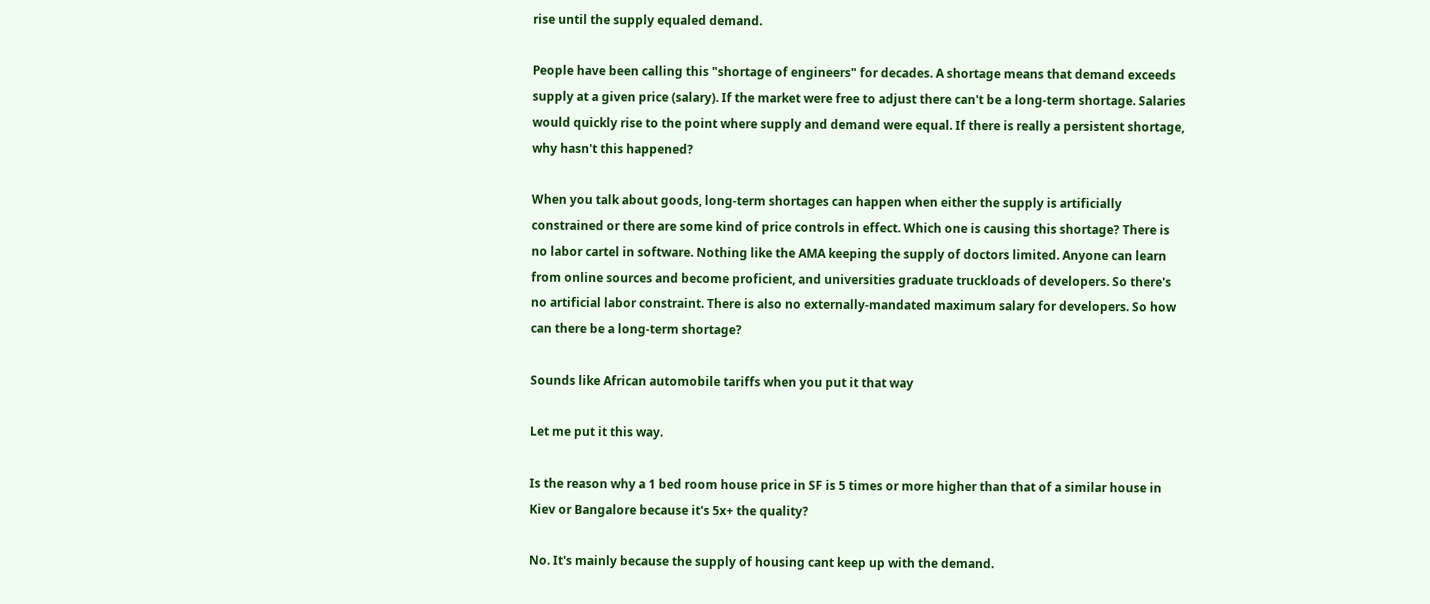rise until the supply equaled demand.

People have been calling this "shortage of engineers" for decades. A shortage means that demand exceeds supply at a given price (salary). If the market were free to adjust there can't be a long-term shortage. Salaries would quickly rise to the point where supply and demand were equal. If there is really a persistent shortage, why hasn't this happened?

When you talk about goods, long-term shortages can happen when either the supply is artificially constrained or there are some kind of price controls in effect. Which one is causing this shortage? There is no labor cartel in software. Nothing like the AMA keeping the supply of doctors limited. Anyone can learn from online sources and become proficient, and universities graduate truckloads of developers. So there's no artificial labor constraint. There is also no externally-mandated maximum salary for developers. So how can there be a long-term shortage?

Sounds like African automobile tariffs when you put it that way

Let me put it this way.

Is the reason why a 1 bed room house price in SF is 5 times or more higher than that of a similar house in Kiev or Bangalore because it's 5x+ the quality?

No. It's mainly because the supply of housing cant keep up with the demand.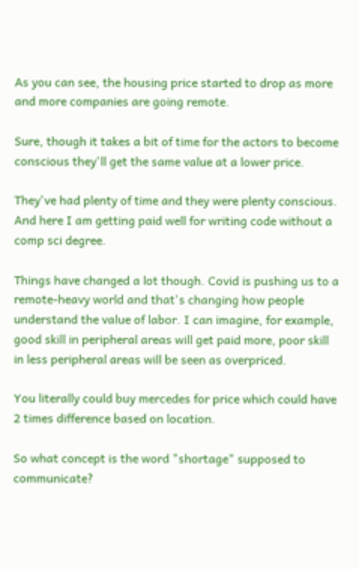As you can see, the housing price started to drop as more and more companies are going remote.

Sure, though it takes a bit of time for the actors to become conscious they'll get the same value at a lower price.

They've had plenty of time and they were plenty conscious. And here I am getting paid well for writing code without a comp sci degree.

Things have changed a lot though. Covid is pushing us to a remote-heavy world and that's changing how people understand the value of labor. I can imagine, for example, good skill in peripheral areas will get paid more, poor skill in less peripheral areas will be seen as overpriced.

You literally could buy mercedes for price which could have 2 times difference based on location.

So what concept is the word "shortage" supposed to communicate?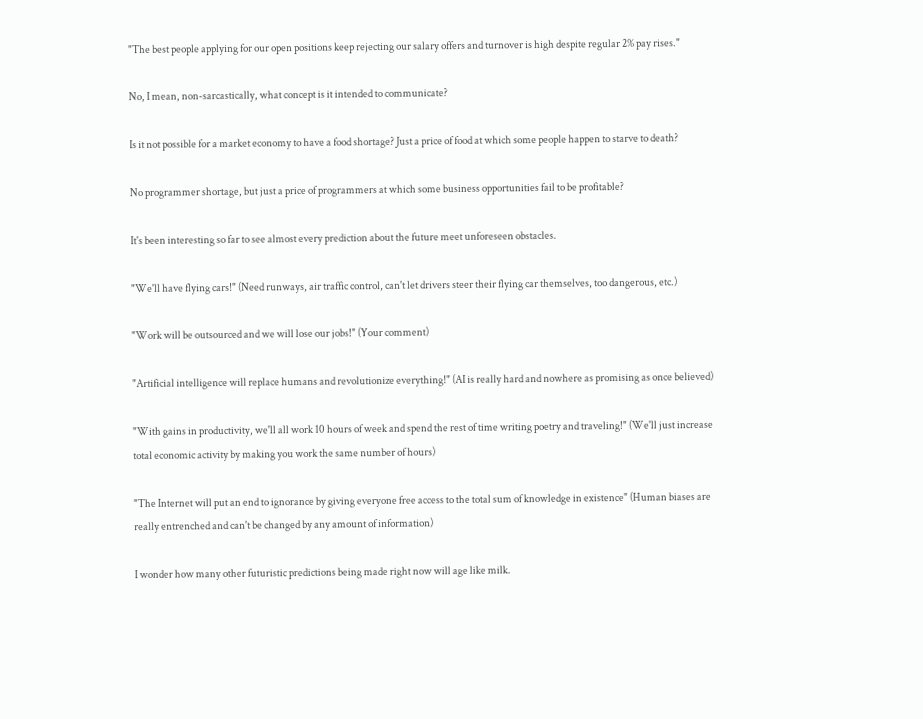"The best people applying for our open positions keep rejecting our salary offers and turnover is high despite regular 2% pay rises."

No, I mean, non-sarcastically, what concept is it intended to communicate?

Is it not possible for a market economy to have a food shortage? Just a price of food at which some people happen to starve to death?

No programmer shortage, but just a price of programmers at which some business opportunities fail to be profitable?

It's been interesting so far to see almost every prediction about the future meet unforeseen obstacles.

"We'll have flying cars!" (Need runways, air traffic control, can't let drivers steer their flying car themselves, too dangerous, etc.)

"Work will be outsourced and we will lose our jobs!" (Your comment)

"Artificial intelligence will replace humans and revolutionize everything!" (AI is really hard and nowhere as promising as once believed)

"With gains in productivity, we'll all work 10 hours of week and spend the rest of time writing poetry and traveling!" (We'll just increase total economic activity by making you work the same number of hours)

"The Internet will put an end to ignorance by giving everyone free access to the total sum of knowledge in existence" (Human biases are really entrenched and can't be changed by any amount of information)

I wonder how many other futuristic predictions being made right now will age like milk.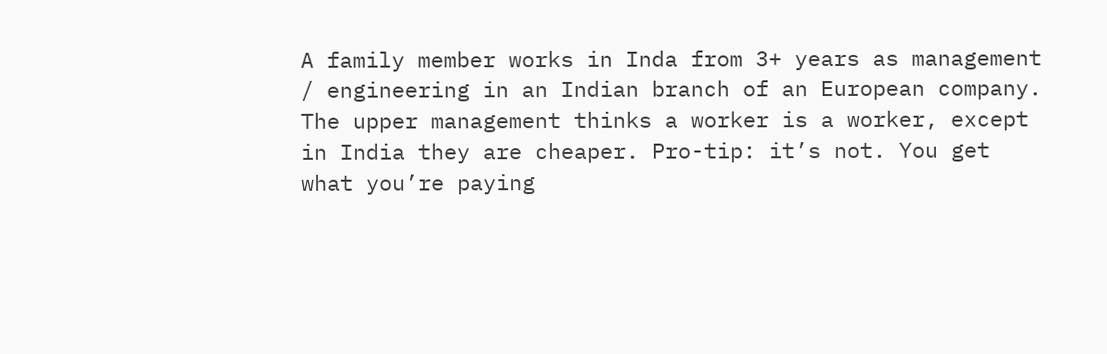A family member works in Inda from 3+ years as management / engineering in an Indian branch of an European company. The upper management thinks a worker is a worker, except in India they are cheaper. Pro-tip: it’s not. You get what you’re paying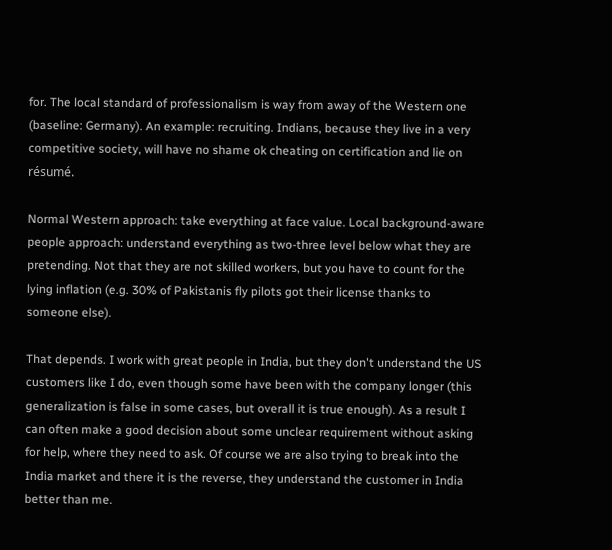for. The local standard of professionalism is way from away of the Western one (baseline: Germany). An example: recruiting. Indians, because they live in a very competitive society, will have no shame ok cheating on certification and lie on résumé.

Normal Western approach: take everything at face value. Local background-aware people approach: understand everything as two-three level below what they are pretending. Not that they are not skilled workers, but you have to count for the lying inflation (e.g. 30% of Pakistanis fly pilots got their license thanks to someone else).

That depends. I work with great people in India, but they don't understand the US customers like I do, even though some have been with the company longer (this generalization is false in some cases, but overall it is true enough). As a result I can often make a good decision about some unclear requirement without asking for help, where they need to ask. Of course we are also trying to break into the India market and there it is the reverse, they understand the customer in India better than me.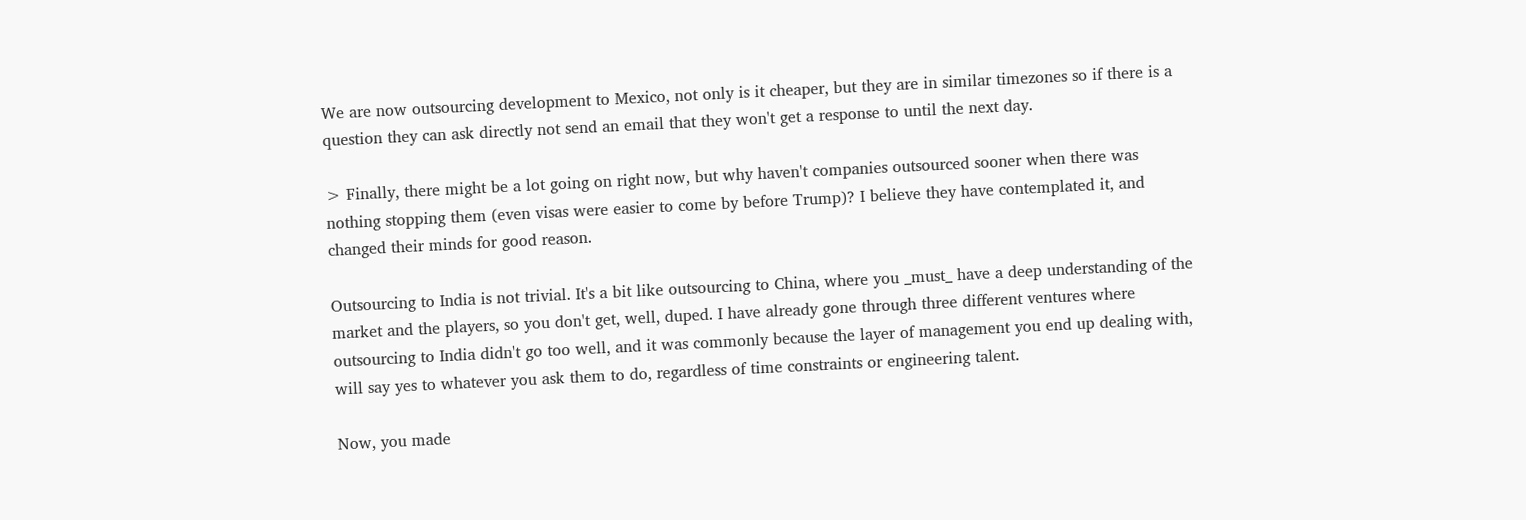We are now outsourcing development to Mexico, not only is it cheaper, but they are in similar timezones so if there is a question they can ask directly not send an email that they won't get a response to until the next day.

> Finally, there might be a lot going on right now, but why haven't companies outsourced sooner when there was nothing stopping them (even visas were easier to come by before Trump)? I believe they have contemplated it, and changed their minds for good reason.

Outsourcing to India is not trivial. It's a bit like outsourcing to China, where you _must_ have a deep understanding of the market and the players, so you don't get, well, duped. I have already gone through three different ventures where outsourcing to India didn't go too well, and it was commonly because the layer of management you end up dealing with, will say yes to whatever you ask them to do, regardless of time constraints or engineering talent.

Now, you made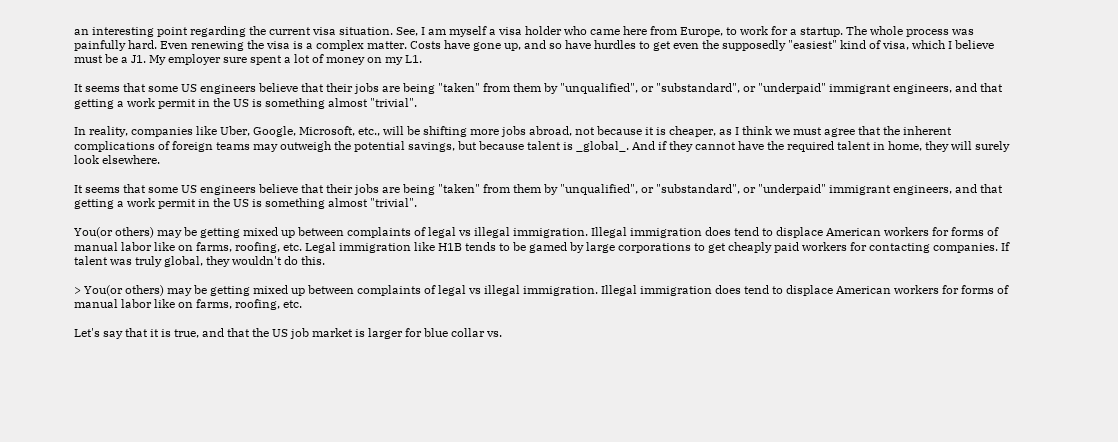an interesting point regarding the current visa situation. See, I am myself a visa holder who came here from Europe, to work for a startup. The whole process was painfully hard. Even renewing the visa is a complex matter. Costs have gone up, and so have hurdles to get even the supposedly "easiest" kind of visa, which I believe must be a J1. My employer sure spent a lot of money on my L1.

It seems that some US engineers believe that their jobs are being "taken" from them by "unqualified", or "substandard", or "underpaid" immigrant engineers, and that getting a work permit in the US is something almost "trivial".

In reality, companies like Uber, Google, Microsoft, etc., will be shifting more jobs abroad, not because it is cheaper, as I think we must agree that the inherent complications of foreign teams may outweigh the potential savings, but because talent is _global_. And if they cannot have the required talent in home, they will surely look elsewhere.

It seems that some US engineers believe that their jobs are being "taken" from them by "unqualified", or "substandard", or "underpaid" immigrant engineers, and that getting a work permit in the US is something almost "trivial".

You(or others) may be getting mixed up between complaints of legal vs illegal immigration. Illegal immigration does tend to displace American workers for forms of manual labor like on farms, roofing, etc. Legal immigration like H1B tends to be gamed by large corporations to get cheaply paid workers for contacting companies. If talent was truly global, they wouldn't do this.

> You(or others) may be getting mixed up between complaints of legal vs illegal immigration. Illegal immigration does tend to displace American workers for forms of manual labor like on farms, roofing, etc.

Let's say that it is true, and that the US job market is larger for blue collar vs.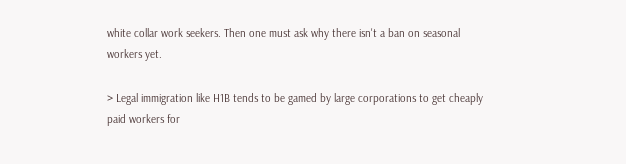white collar work seekers. Then one must ask why there isn't a ban on seasonal workers yet.

> Legal immigration like H1B tends to be gamed by large corporations to get cheaply paid workers for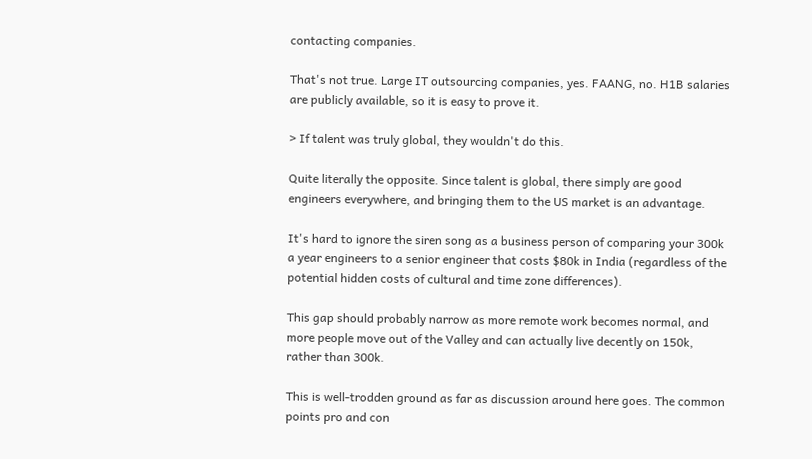contacting companies.

That's not true. Large IT outsourcing companies, yes. FAANG, no. H1B salaries are publicly available, so it is easy to prove it.

> If talent was truly global, they wouldn't do this.

Quite literally the opposite. Since talent is global, there simply are good engineers everywhere, and bringing them to the US market is an advantage.

It's hard to ignore the siren song as a business person of comparing your 300k a year engineers to a senior engineer that costs $80k in India (regardless of the potential hidden costs of cultural and time zone differences).

This gap should probably narrow as more remote work becomes normal, and more people move out of the Valley and can actually live decently on 150k, rather than 300k.

This is well-trodden ground as far as discussion around here goes. The common points pro and con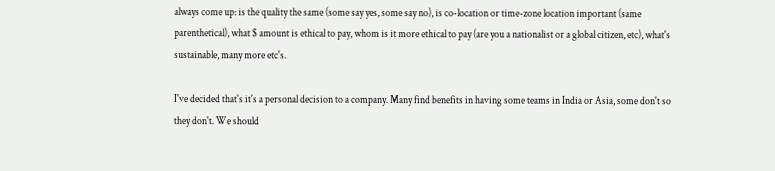always come up: is the quality the same (some say yes, some say no), is co-location or time-zone location important (same parenthetical), what $ amount is ethical to pay, whom is it more ethical to pay (are you a nationalist or a global citizen, etc), what's sustainable, many more etc's.

I've decided that's it's a personal decision to a company. Many find benefits in having some teams in India or Asia, some don't so they don't. We should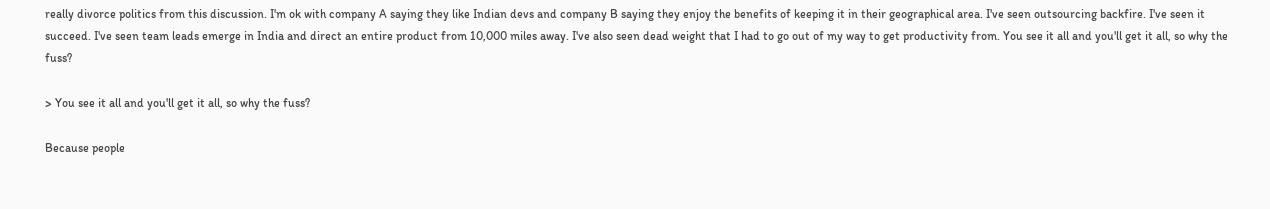really divorce politics from this discussion. I'm ok with company A saying they like Indian devs and company B saying they enjoy the benefits of keeping it in their geographical area. I've seen outsourcing backfire. I've seen it succeed. I've seen team leads emerge in India and direct an entire product from 10,000 miles away. I've also seen dead weight that I had to go out of my way to get productivity from. You see it all and you'll get it all, so why the fuss?

> You see it all and you'll get it all, so why the fuss?

Because people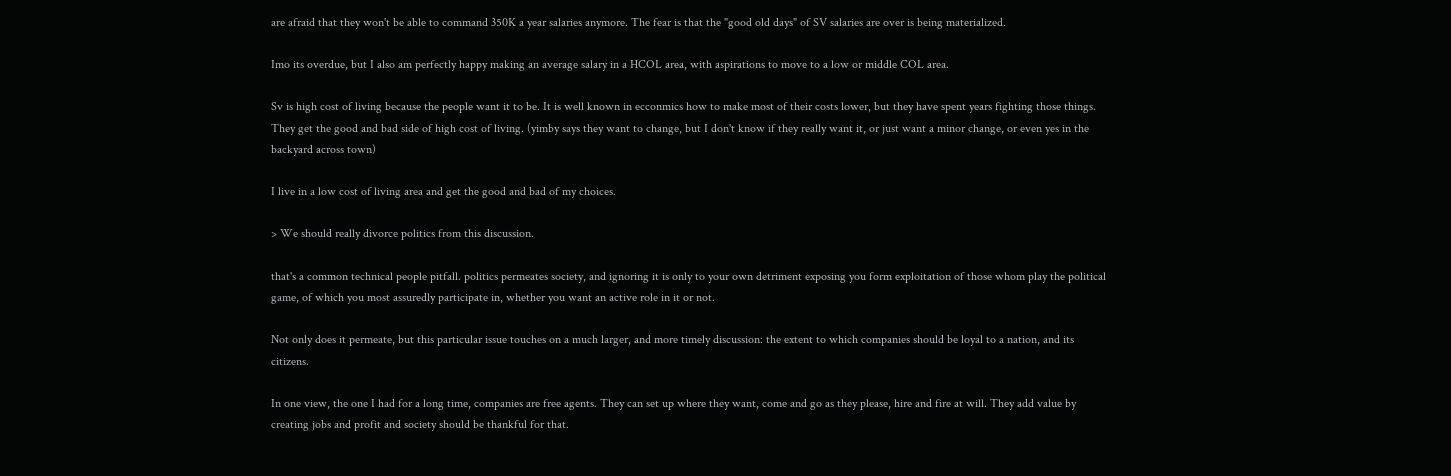are afraid that they won't be able to command 350K a year salaries anymore. The fear is that the "good old days" of SV salaries are over is being materialized.

Imo its overdue, but I also am perfectly happy making an average salary in a HCOL area, with aspirations to move to a low or middle COL area.

Sv is high cost of living because the people want it to be. It is well known in ecconmics how to make most of their costs lower, but they have spent years fighting those things. They get the good and bad side of high cost of living. (yimby says they want to change, but I don't know if they really want it, or just want a minor change, or even yes in the backyard across town)

I live in a low cost of living area and get the good and bad of my choices.

> We should really divorce politics from this discussion.

that's a common technical people pitfall. politics permeates society, and ignoring it is only to your own detriment exposing you form exploitation of those whom play the political game, of which you most assuredly participate in, whether you want an active role in it or not.

Not only does it permeate, but this particular issue touches on a much larger, and more timely discussion: the extent to which companies should be loyal to a nation, and its citizens.

In one view, the one I had for a long time, companies are free agents. They can set up where they want, come and go as they please, hire and fire at will. They add value by creating jobs and profit and society should be thankful for that.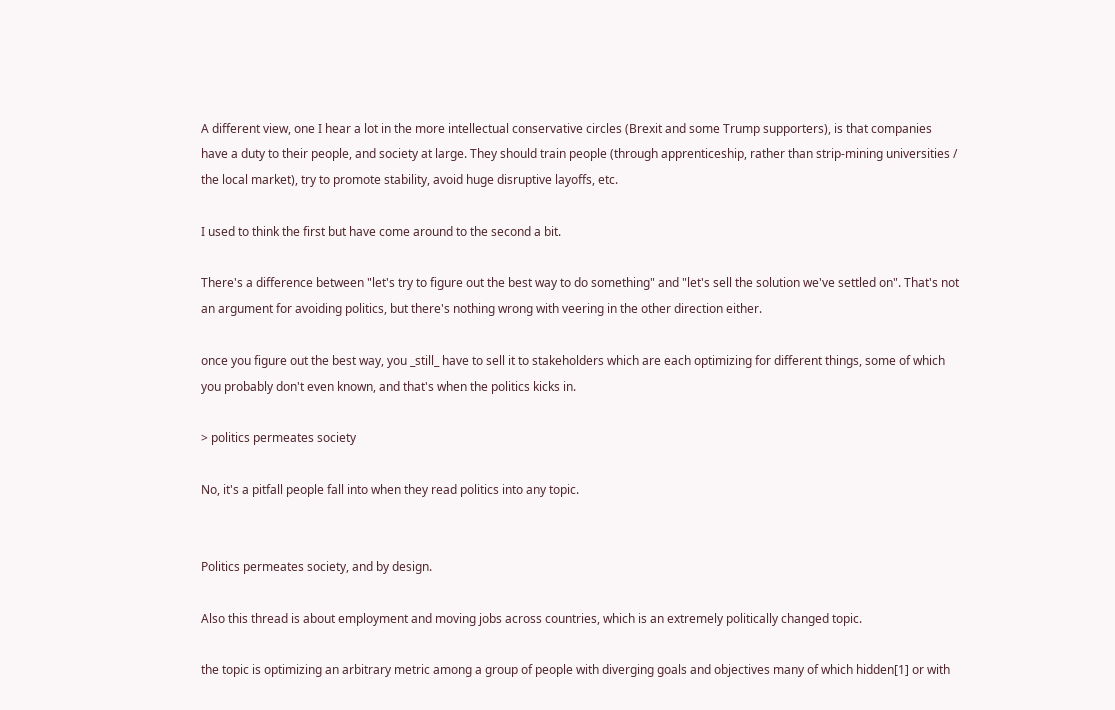A different view, one I hear a lot in the more intellectual conservative circles (Brexit and some Trump supporters), is that companies have a duty to their people, and society at large. They should train people (through apprenticeship, rather than strip-mining universities / the local market), try to promote stability, avoid huge disruptive layoffs, etc.

I used to think the first but have come around to the second a bit.

There's a difference between "let's try to figure out the best way to do something" and "let's sell the solution we've settled on". That's not an argument for avoiding politics, but there's nothing wrong with veering in the other direction either.

once you figure out the best way, you _still_ have to sell it to stakeholders which are each optimizing for different things, some of which you probably don't even known, and that's when the politics kicks in.

> politics permeates society

No, it's a pitfall people fall into when they read politics into any topic.


Politics permeates society, and by design.

Also this thread is about employment and moving jobs across countries, which is an extremely politically changed topic.

the topic is optimizing an arbitrary metric among a group of people with diverging goals and objectives many of which hidden[1] or with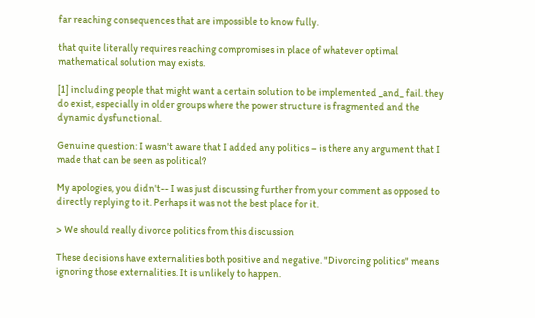far reaching consequences that are impossible to know fully.

that quite literally requires reaching compromises in place of whatever optimal mathematical solution may exists.

[1] including people that might want a certain solution to be implemented _and_ fail. they do exist, especially in older groups where the power structure is fragmented and the dynamic dysfunctional.

Genuine question: I wasn't aware that I added any politics – is there any argument that I made that can be seen as political?

My apologies, you didn't-- I was just discussing further from your comment as opposed to directly replying to it. Perhaps it was not the best place for it.

> We should really divorce politics from this discussion

These decisions have externalities both positive and negative. "Divorcing politics" means ignoring those externalities. It is unlikely to happen.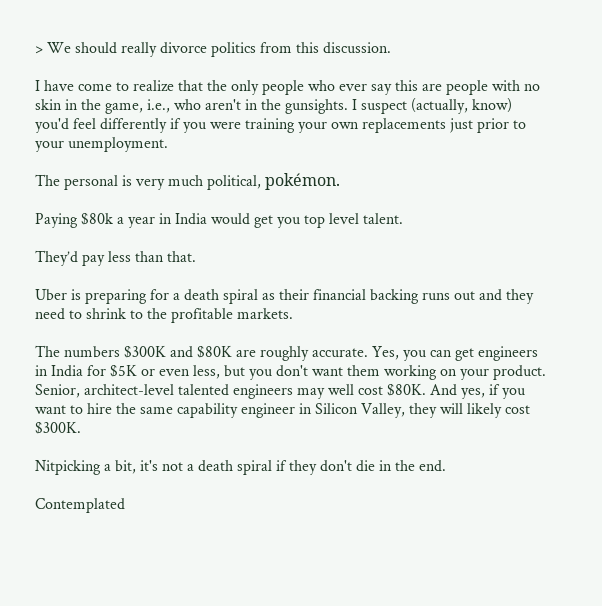> We should really divorce politics from this discussion.

I have come to realize that the only people who ever say this are people with no skin in the game, i.e., who aren't in the gunsights. I suspect (actually, know) you'd feel differently if you were training your own replacements just prior to your unemployment.

The personal is very much political, pokémon.

Paying $80k a year in India would get you top level talent.

They’d pay less than that.

Uber is preparing for a death spiral as their financial backing runs out and they need to shrink to the profitable markets.

The numbers $300K and $80K are roughly accurate. Yes, you can get engineers in India for $5K or even less, but you don't want them working on your product. Senior, architect-level talented engineers may well cost $80K. And yes, if you want to hire the same capability engineer in Silicon Valley, they will likely cost $300K.

Nitpicking a bit, it's not a death spiral if they don't die in the end.

Contemplated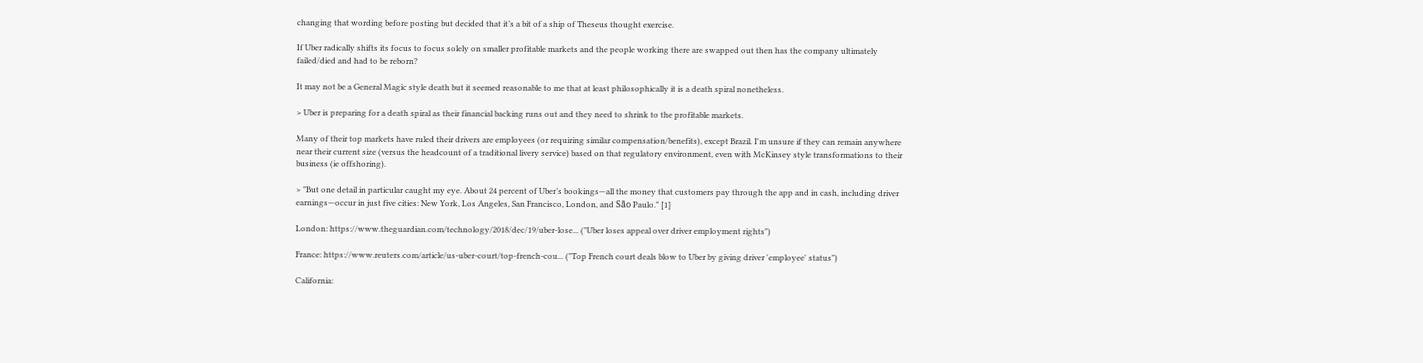changing that wording before posting but decided that it’s a bit of a ship of Theseus thought exercise.

If Uber radically shifts its focus to focus solely on smaller profitable markets and the people working there are swapped out then has the company ultimately failed/died and had to be reborn?

It may not be a General Magic style death but it seemed reasonable to me that at least philosophically it is a death spiral nonetheless.

> Uber is preparing for a death spiral as their financial backing runs out and they need to shrink to the profitable markets.

Many of their top markets have ruled their drivers are employees (or requiring similar compensation/benefits), except Brazil. I'm unsure if they can remain anywhere near their current size (versus the headcount of a traditional livery service) based on that regulatory environment, even with McKinsey style transformations to their business (ie offshoring).

> "But one detail in particular caught my eye. About 24 percent of Uber’s bookings—all the money that customers pay through the app and in cash, including driver earnings—occur in just five cities: New York, Los Angeles, San Francisco, London, and São Paulo." [1]

London: https://www.theguardian.com/technology/2018/dec/19/uber-lose... ("Uber loses appeal over driver employment rights")

France: https://www.reuters.com/article/us-uber-court/top-french-cou... ("Top French court deals blow to Uber by giving driver 'employee' status")

California: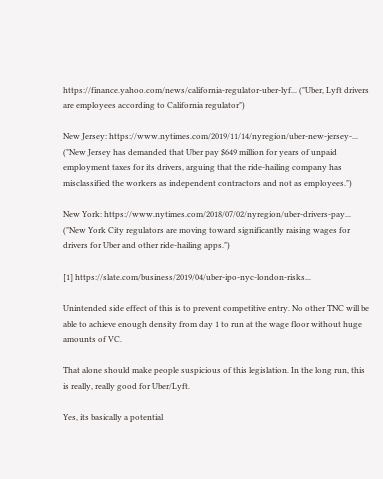https://finance.yahoo.com/news/california-regulator-uber-lyf... ("Uber, Lyft drivers are employees according to California regulator")

New Jersey: https://www.nytimes.com/2019/11/14/nyregion/uber-new-jersey-... ("New Jersey has demanded that Uber pay $649 million for years of unpaid employment taxes for its drivers, arguing that the ride-hailing company has misclassified the workers as independent contractors and not as employees.")

New York: https://www.nytimes.com/2018/07/02/nyregion/uber-drivers-pay... ("New York City regulators are moving toward significantly raising wages for drivers for Uber and other ride-hailing apps.")

[1] https://slate.com/business/2019/04/uber-ipo-nyc-london-risks...

Unintended side effect of this is to prevent competitive entry. No other TNC will be able to achieve enough density from day 1 to run at the wage floor without huge amounts of VC.

That alone should make people suspicious of this legislation. In the long run, this is really, really good for Uber/Lyft.

Yes, its basically a potential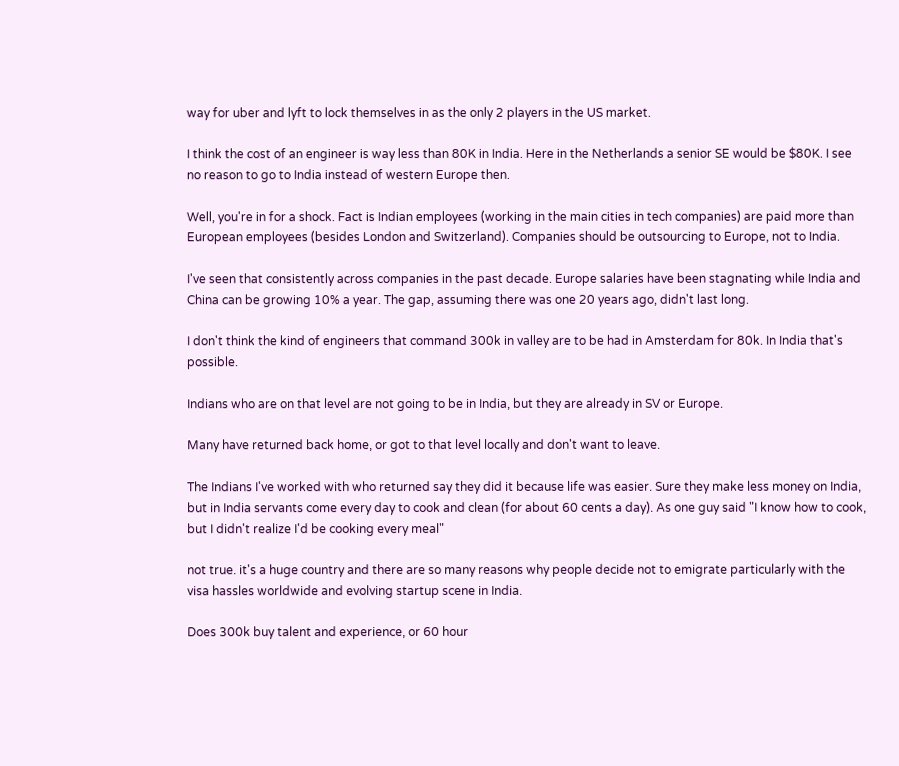way for uber and lyft to lock themselves in as the only 2 players in the US market.

I think the cost of an engineer is way less than 80K in India. Here in the Netherlands a senior SE would be $80K. I see no reason to go to India instead of western Europe then.

Well, you're in for a shock. Fact is Indian employees (working in the main cities in tech companies) are paid more than European employees (besides London and Switzerland). Companies should be outsourcing to Europe, not to India.

I've seen that consistently across companies in the past decade. Europe salaries have been stagnating while India and China can be growing 10% a year. The gap, assuming there was one 20 years ago, didn't last long.

I don't think the kind of engineers that command 300k in valley are to be had in Amsterdam for 80k. In India that's possible.

Indians who are on that level are not going to be in India, but they are already in SV or Europe.

Many have returned back home, or got to that level locally and don't want to leave.

The Indians I've worked with who returned say they did it because life was easier. Sure they make less money on India, but in India servants come every day to cook and clean (for about 60 cents a day). As one guy said "I know how to cook, but I didn't realize I'd be cooking every meal"

not true. it's a huge country and there are so many reasons why people decide not to emigrate particularly with the visa hassles worldwide and evolving startup scene in India.

Does 300k buy talent and experience, or 60 hour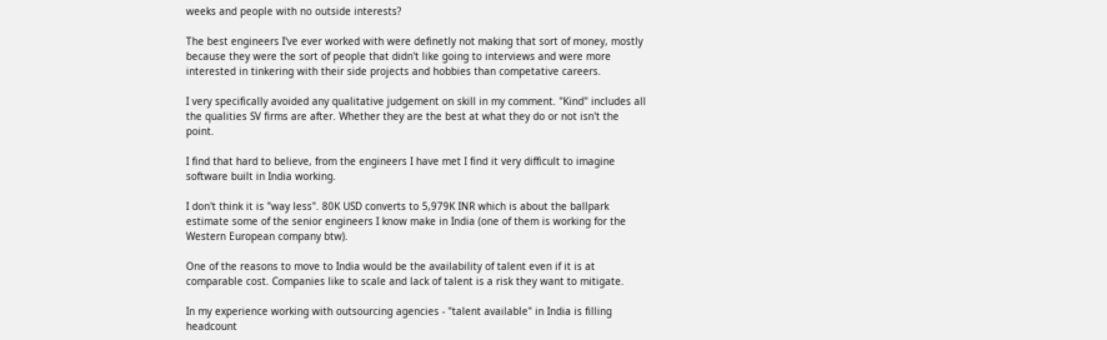weeks and people with no outside interests?

The best engineers I've ever worked with were definetly not making that sort of money, mostly because they were the sort of people that didn't like going to interviews and were more interested in tinkering with their side projects and hobbies than competative careers.

I very specifically avoided any qualitative judgement on skill in my comment. "Kind" includes all the qualities SV firms are after. Whether they are the best at what they do or not isn't the point.

I find that hard to believe, from the engineers I have met I find it very difficult to imagine software built in India working.

I don't think it is "way less". 80K USD converts to 5,979K INR which is about the ballpark estimate some of the senior engineers I know make in India (one of them is working for the Western European company btw).

One of the reasons to move to India would be the availability of talent even if it is at comparable cost. Companies like to scale and lack of talent is a risk they want to mitigate.

In my experience working with outsourcing agencies - "talent available" in India is filling headcount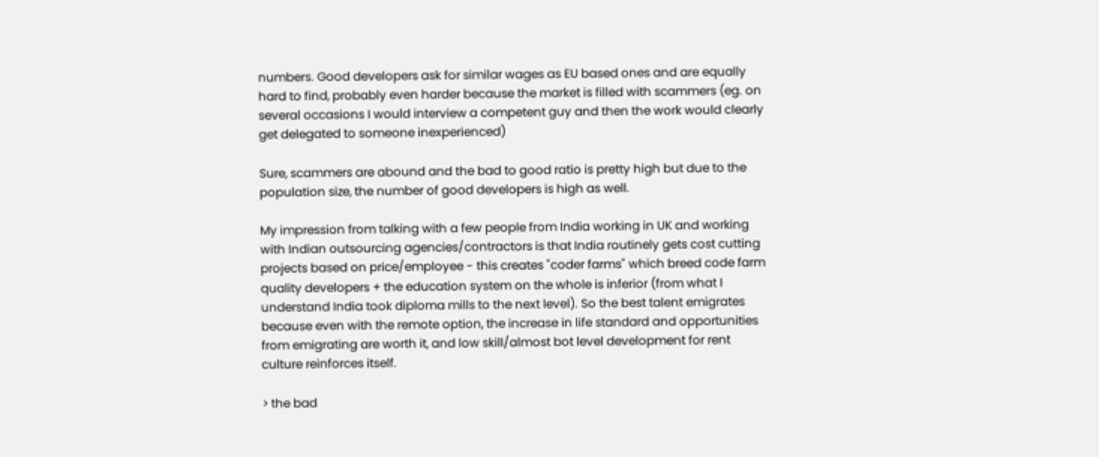numbers. Good developers ask for similar wages as EU based ones and are equally hard to find, probably even harder because the market is filled with scammers (eg. on several occasions I would interview a competent guy and then the work would clearly get delegated to someone inexperienced)

Sure, scammers are abound and the bad to good ratio is pretty high but due to the population size, the number of good developers is high as well.

My impression from talking with a few people from India working in UK and working with Indian outsourcing agencies/contractors is that India routinely gets cost cutting projects based on price/employee - this creates "coder farms" which breed code farm quality developers + the education system on the whole is inferior (from what I understand India took diploma mills to the next level). So the best talent emigrates because even with the remote option, the increase in life standard and opportunities from emigrating are worth it, and low skill/almost bot level development for rent culture reinforces itself.

> the bad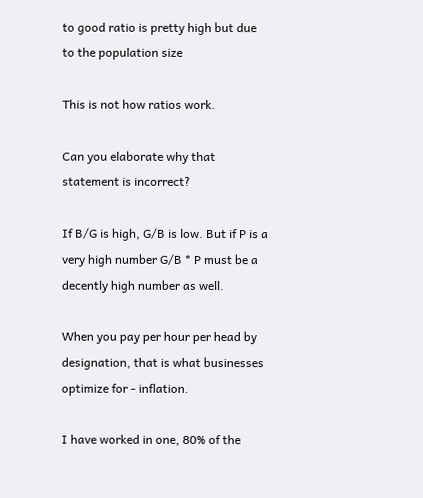to good ratio is pretty high but due to the population size

This is not how ratios work.

Can you elaborate why that statement is incorrect?

If B/G is high, G/B is low. But if P is a very high number G/B * P must be a decently high number as well.

When you pay per hour per head by designation, that is what businesses optimize for - inflation.

I have worked in one, 80% of the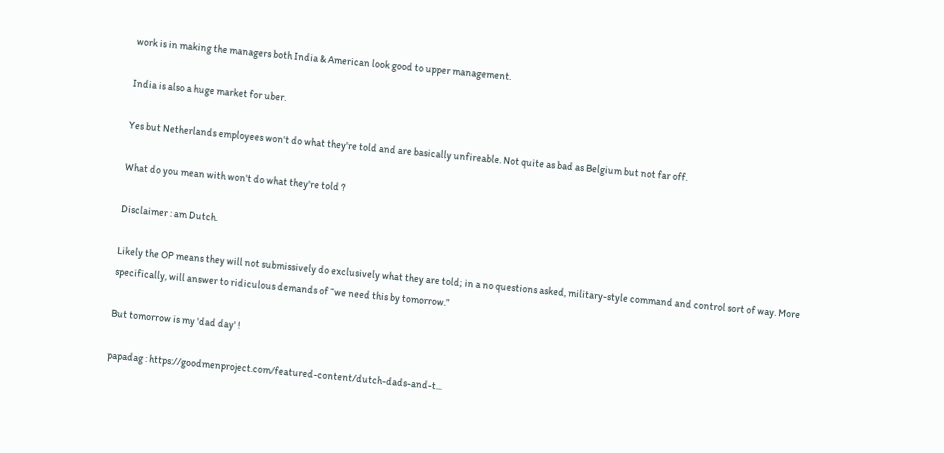work is in making the managers both India & American look good to upper management.

India is also a huge market for uber.

Yes but Netherlands employees won't do what they're told and are basically unfireable. Not quite as bad as Belgium but not far off.

What do you mean with won't do what they're told ?

Disclaimer : am Dutch.

Likely the OP means they will not submissively do exclusively what they are told; in a no questions asked, military-style command and control sort of way. More specifically, will answer to ridiculous demands of “we need this by tomorrow.”

But tomorrow is my 'dad day' !

papadag : https://goodmenproject.com/featured-content/dutch-dads-and-t...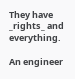They have _rights_ and everything.

An engineer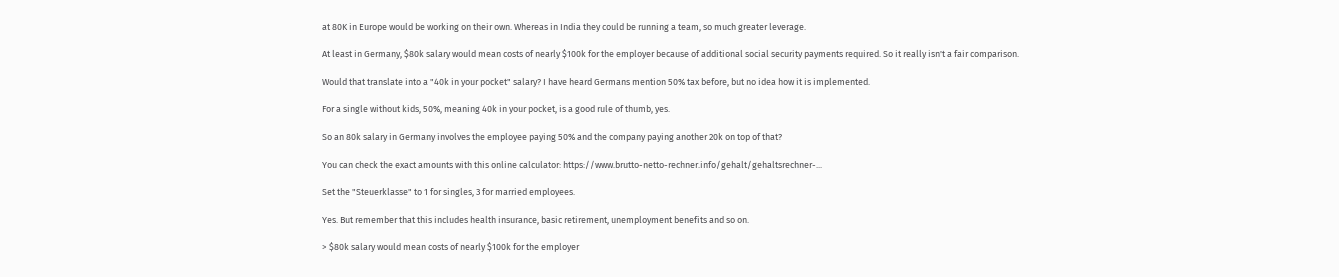at 80K in Europe would be working on their own. Whereas in India they could be running a team, so much greater leverage.

At least in Germany, $80k salary would mean costs of nearly $100k for the employer because of additional social security payments required. So it really isn't a fair comparison.

Would that translate into a "40k in your pocket" salary? I have heard Germans mention 50% tax before, but no idea how it is implemented.

For a single without kids, 50%, meaning 40k in your pocket, is a good rule of thumb, yes.

So an 80k salary in Germany involves the employee paying 50% and the company paying another 20k on top of that?

You can check the exact amounts with this online calculator: https://www.brutto-netto-rechner.info/gehalt/gehaltsrechner-...

Set the "Steuerklasse" to 1 for singles, 3 for married employees.

Yes. But remember that this includes health insurance, basic retirement, unemployment benefits and so on.

> $80k salary would mean costs of nearly $100k for the employer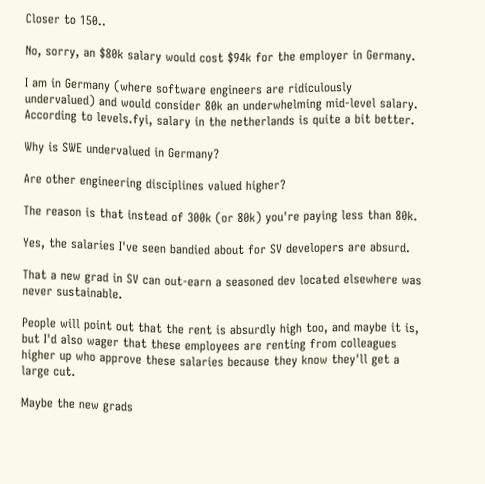Closer to 150..

No, sorry, an $80k salary would cost $94k for the employer in Germany.

I am in Germany (where software engineers are ridiculously undervalued) and would consider 80k an underwhelming mid-level salary. According to levels.fyi, salary in the netherlands is quite a bit better.

Why is SWE undervalued in Germany?

Are other engineering disciplines valued higher?

The reason is that instead of 300k (or 80k) you're paying less than 80k.

Yes, the salaries I've seen bandied about for SV developers are absurd.

That a new grad in SV can out-earn a seasoned dev located elsewhere was never sustainable.

People will point out that the rent is absurdly high too, and maybe it is, but I'd also wager that these employees are renting from colleagues higher up who approve these salaries because they know they'll get a large cut.

Maybe the new grads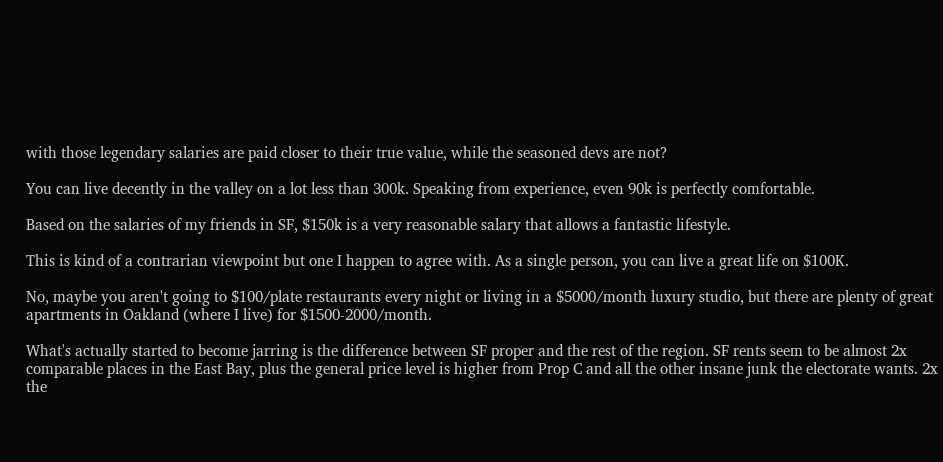with those legendary salaries are paid closer to their true value, while the seasoned devs are not?

You can live decently in the valley on a lot less than 300k. Speaking from experience, even 90k is perfectly comfortable.

Based on the salaries of my friends in SF, $150k is a very reasonable salary that allows a fantastic lifestyle.

This is kind of a contrarian viewpoint but one I happen to agree with. As a single person, you can live a great life on $100K.

No, maybe you aren't going to $100/plate restaurants every night or living in a $5000/month luxury studio, but there are plenty of great apartments in Oakland (where I live) for $1500-2000/month.

What's actually started to become jarring is the difference between SF proper and the rest of the region. SF rents seem to be almost 2x comparable places in the East Bay, plus the general price level is higher from Prop C and all the other insane junk the electorate wants. 2x the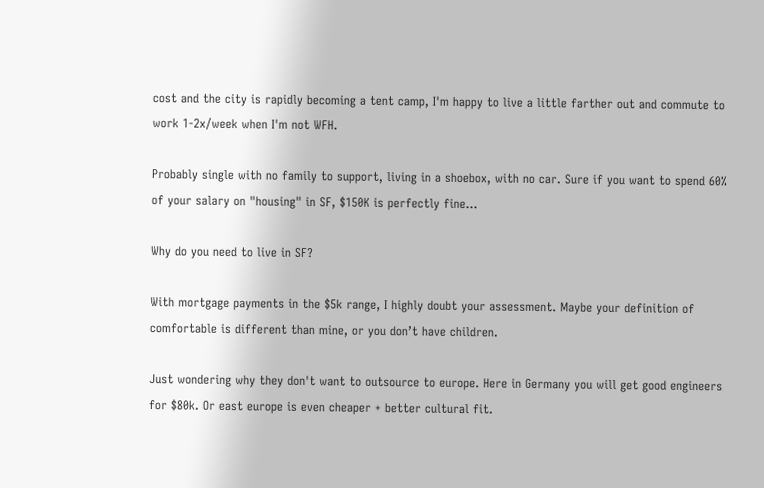cost and the city is rapidly becoming a tent camp, I'm happy to live a little farther out and commute to work 1-2x/week when I'm not WFH.

Probably single with no family to support, living in a shoebox, with no car. Sure if you want to spend 60% of your salary on "housing" in SF, $150K is perfectly fine...

Why do you need to live in SF?

With mortgage payments in the $5k range, I highly doubt your assessment. Maybe your definition of comfortable is different than mine, or you don’t have children.

Just wondering why they don't want to outsource to europe. Here in Germany you will get good engineers for $80k. Or east europe is even cheaper + better cultural fit.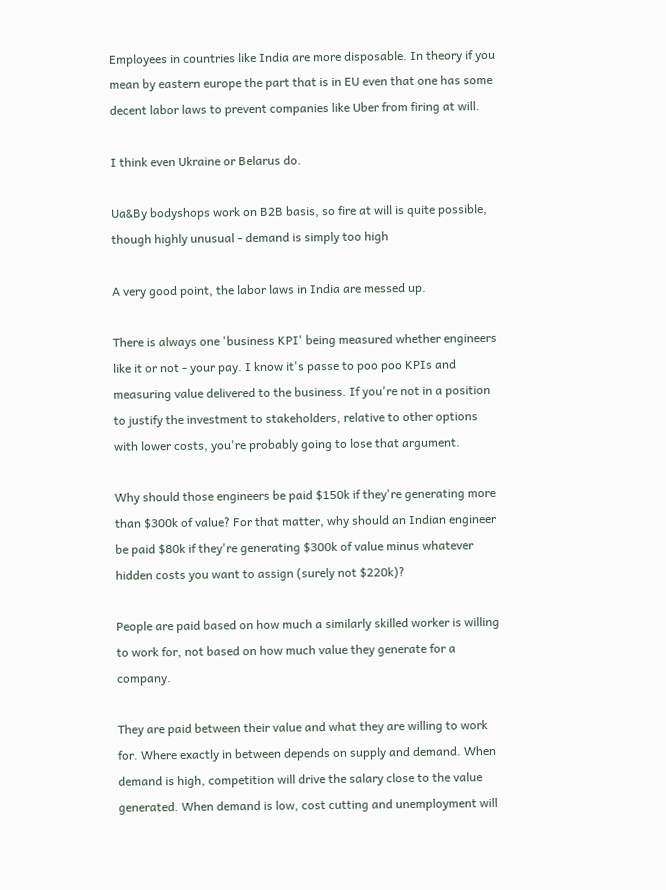Employees in countries like India are more disposable. In theory if you mean by eastern europe the part that is in EU even that one has some decent labor laws to prevent companies like Uber from firing at will.

I think even Ukraine or Belarus do.

Ua&By bodyshops work on B2B basis, so fire at will is quite possible, though highly unusual - demand is simply too high

A very good point, the labor laws in India are messed up.

There is always one 'business KPI' being measured whether engineers like it or not - your pay. I know it's passe to poo poo KPIs and measuring value delivered to the business. If you're not in a position to justify the investment to stakeholders, relative to other options with lower costs, you're probably going to lose that argument.

Why should those engineers be paid $150k if they're generating more than $300k of value? For that matter, why should an Indian engineer be paid $80k if they're generating $300k of value minus whatever hidden costs you want to assign (surely not $220k)?

People are paid based on how much a similarly skilled worker is willing to work for, not based on how much value they generate for a company.

They are paid between their value and what they are willing to work for. Where exactly in between depends on supply and demand. When demand is high, competition will drive the salary close to the value generated. When demand is low, cost cutting and unemployment will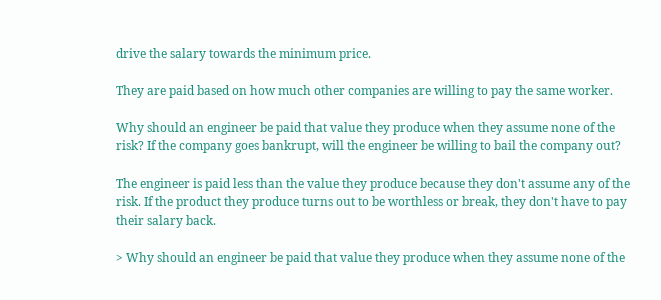drive the salary towards the minimum price.

They are paid based on how much other companies are willing to pay the same worker.

Why should an engineer be paid that value they produce when they assume none of the risk? If the company goes bankrupt, will the engineer be willing to bail the company out?

The engineer is paid less than the value they produce because they don't assume any of the risk. If the product they produce turns out to be worthless or break, they don't have to pay their salary back.

> Why should an engineer be paid that value they produce when they assume none of the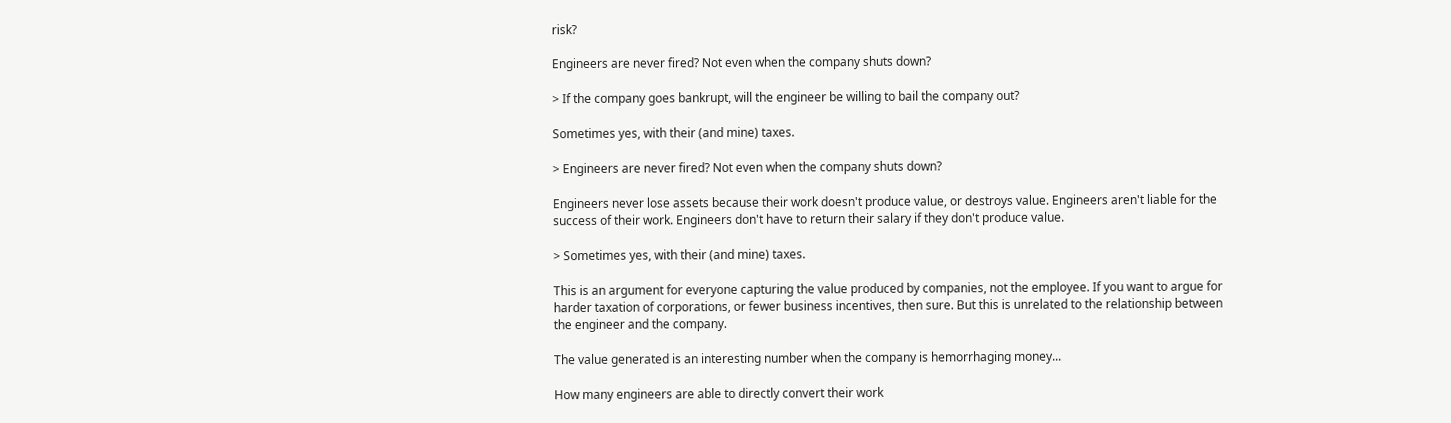risk?

Engineers are never fired? Not even when the company shuts down?

> If the company goes bankrupt, will the engineer be willing to bail the company out?

Sometimes yes, with their (and mine) taxes.

> Engineers are never fired? Not even when the company shuts down?

Engineers never lose assets because their work doesn't produce value, or destroys value. Engineers aren't liable for the success of their work. Engineers don't have to return their salary if they don't produce value.

> Sometimes yes, with their (and mine) taxes.

This is an argument for everyone capturing the value produced by companies, not the employee. If you want to argue for harder taxation of corporations, or fewer business incentives, then sure. But this is unrelated to the relationship between the engineer and the company.

The value generated is an interesting number when the company is hemorrhaging money...

How many engineers are able to directly convert their work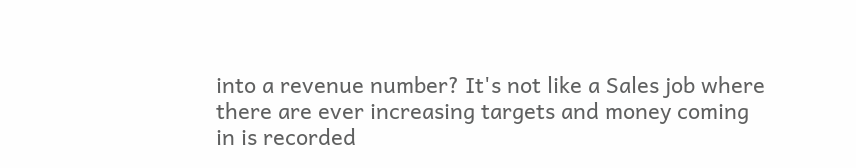into a revenue number? It's not like a Sales job where there are ever increasing targets and money coming in is recorded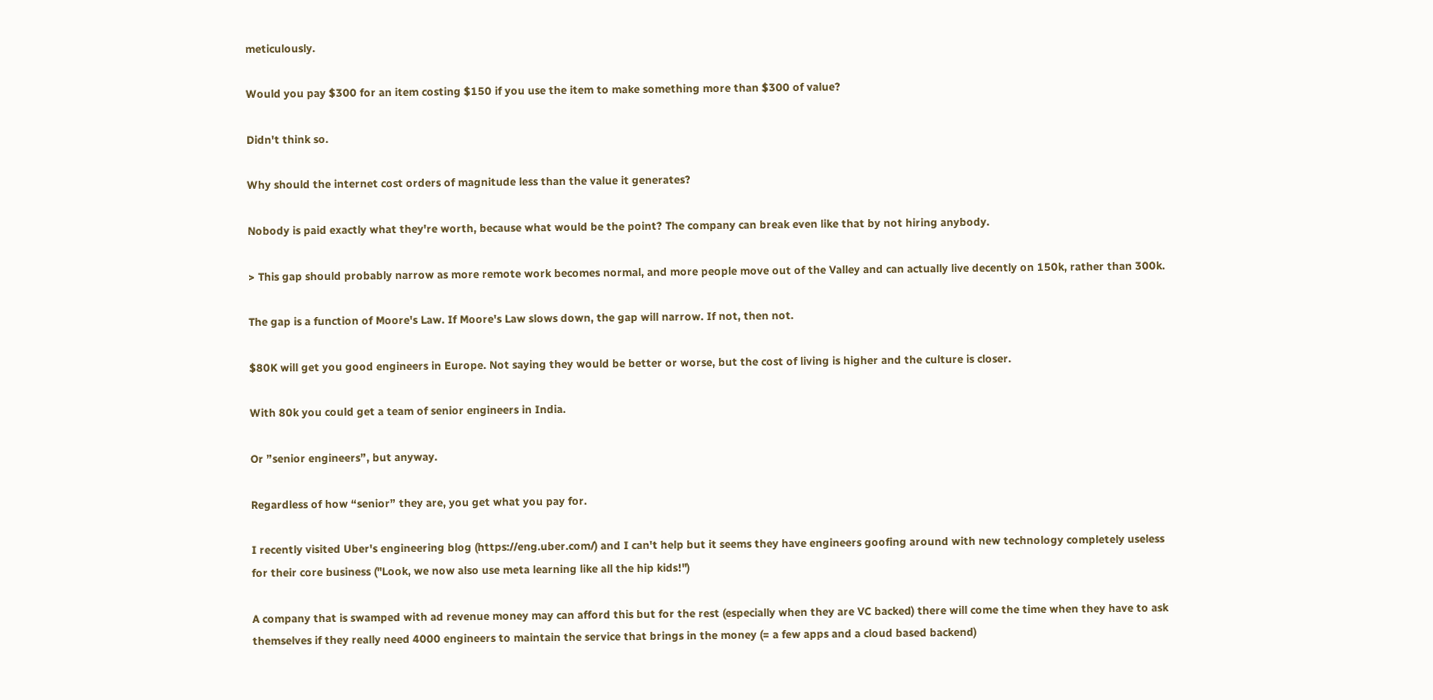meticulously.

Would you pay $300 for an item costing $150 if you use the item to make something more than $300 of value?

Didn't think so.

Why should the internet cost orders of magnitude less than the value it generates?

Nobody is paid exactly what they're worth, because what would be the point? The company can break even like that by not hiring anybody.

> This gap should probably narrow as more remote work becomes normal, and more people move out of the Valley and can actually live decently on 150k, rather than 300k.

The gap is a function of Moore's Law. If Moore's Law slows down, the gap will narrow. If not, then not.

$80K will get you good engineers in Europe. Not saying they would be better or worse, but the cost of living is higher and the culture is closer.

With 80k you could get a team of senior engineers in India.

Or ”senior engineers”, but anyway.

Regardless of how “senior” they are, you get what you pay for.

I recently visited Uber's engineering blog (https://eng.uber.com/) and I can't help but it seems they have engineers goofing around with new technology completely useless for their core business ("Look, we now also use meta learning like all the hip kids!")

A company that is swamped with ad revenue money may can afford this but for the rest (especially when they are VC backed) there will come the time when they have to ask themselves if they really need 4000 engineers to maintain the service that brings in the money (= a few apps and a cloud based backend)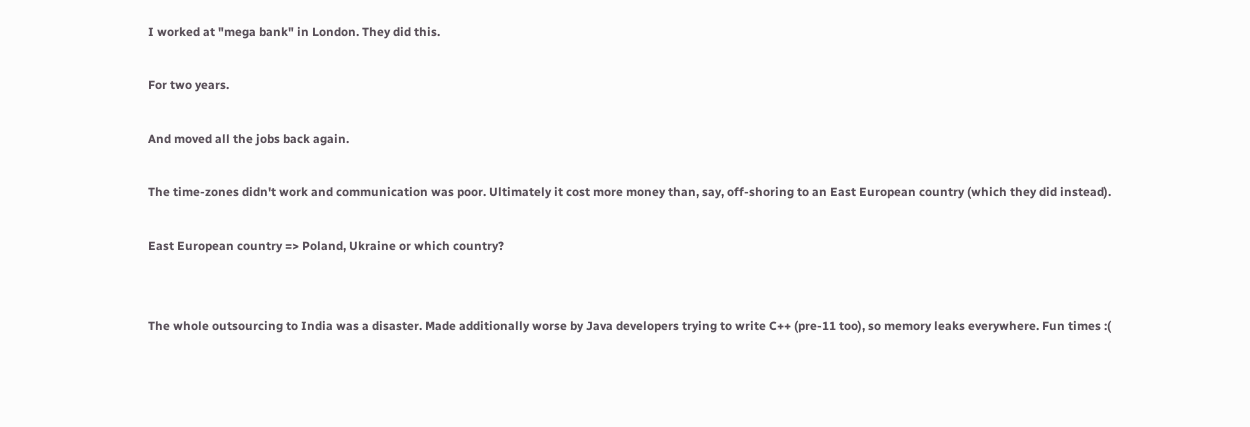I worked at "mega bank" in London. They did this.

For two years.

And moved all the jobs back again.

The time-zones didn't work and communication was poor. Ultimately it cost more money than, say, off-shoring to an East European country (which they did instead).

East European country => Poland, Ukraine or which country?


The whole outsourcing to India was a disaster. Made additionally worse by Java developers trying to write C++ (pre-11 too), so memory leaks everywhere. Fun times :(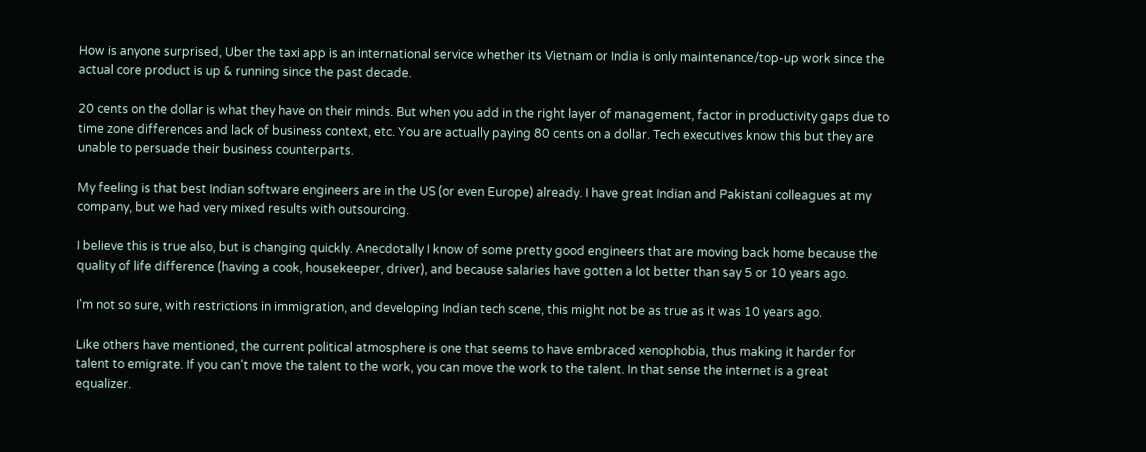How is anyone surprised, Uber the taxi app is an international service whether its Vietnam or India is only maintenance/top-up work since the actual core product is up & running since the past decade.

20 cents on the dollar is what they have on their minds. But when you add in the right layer of management, factor in productivity gaps due to time zone differences and lack of business context, etc. You are actually paying 80 cents on a dollar. Tech executives know this but they are unable to persuade their business counterparts.

My feeling is that best Indian software engineers are in the US (or even Europe) already. I have great Indian and Pakistani colleagues at my company, but we had very mixed results with outsourcing.

I believe this is true also, but is changing quickly. Anecdotally I know of some pretty good engineers that are moving back home because the quality of life difference (having a cook, housekeeper, driver), and because salaries have gotten a lot better than say 5 or 10 years ago.

I'm not so sure, with restrictions in immigration, and developing Indian tech scene, this might not be as true as it was 10 years ago.

Like others have mentioned, the current political atmosphere is one that seems to have embraced xenophobia, thus making it harder for talent to emigrate. If you can't move the talent to the work, you can move the work to the talent. In that sense the internet is a great equalizer.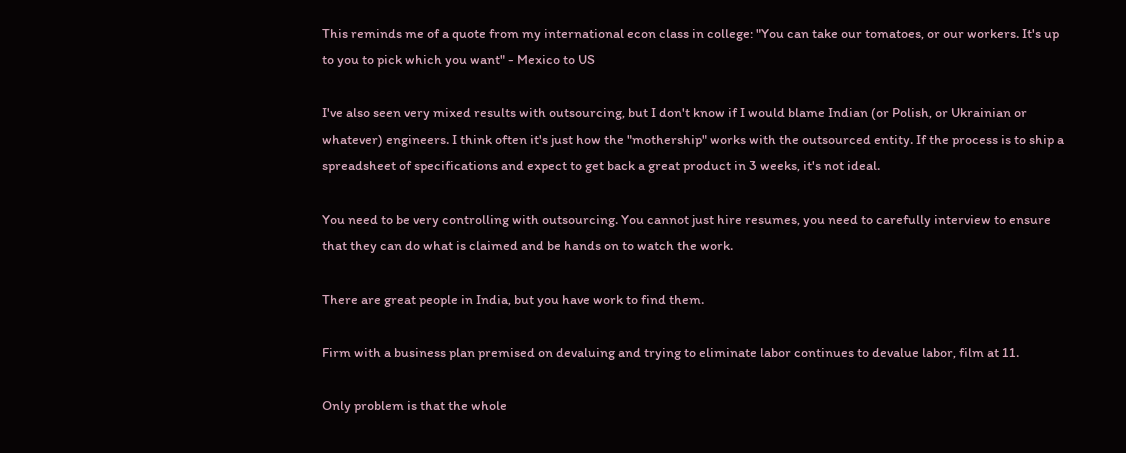This reminds me of a quote from my international econ class in college: "You can take our tomatoes, or our workers. It's up to you to pick which you want" - Mexico to US

I've also seen very mixed results with outsourcing, but I don't know if I would blame Indian (or Polish, or Ukrainian or whatever) engineers. I think often it's just how the "mothership" works with the outsourced entity. If the process is to ship a spreadsheet of specifications and expect to get back a great product in 3 weeks, it's not ideal.

You need to be very controlling with outsourcing. You cannot just hire resumes, you need to carefully interview to ensure that they can do what is claimed and be hands on to watch the work.

There are great people in India, but you have work to find them.

Firm with a business plan premised on devaluing and trying to eliminate labor continues to devalue labor, film at 11.

Only problem is that the whole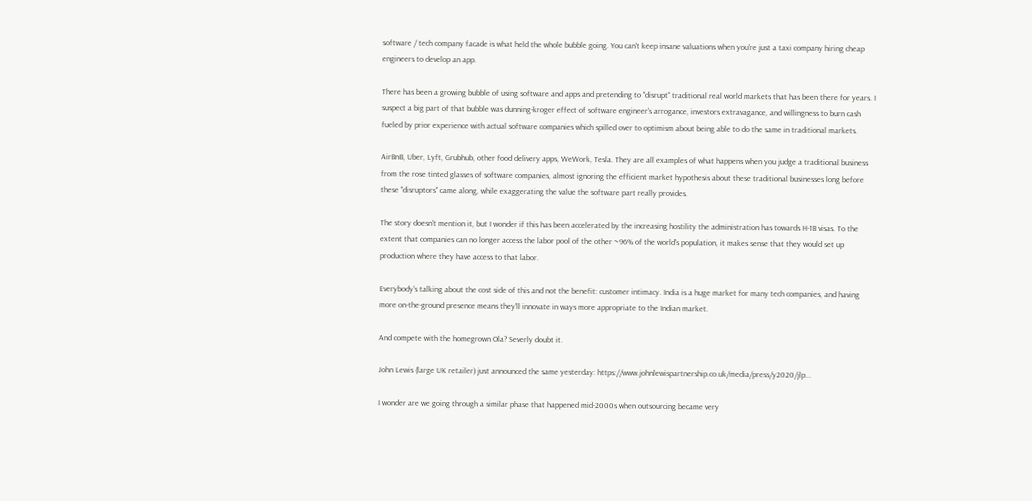software / tech company facade is what held the whole bubble going. You can't keep insane valuations when you're just a taxi company hiring cheap engineers to develop an app.

There has been a growing bubble of using software and apps and pretending to "disrupt" traditional real world markets that has been there for years. I suspect a big part of that bubble was dunning-kroger effect of software engineer's arrogance, investors extravagance, and willingness to burn cash fueled by prior experience with actual software companies which spilled over to optimism about being able to do the same in traditional markets.

AirBnB, Uber, Lyft, Grubhub, other food delivery apps, WeWork, Tesla. They are all examples of what happens when you judge a traditional business from the rose tinted glasses of software companies, almost ignoring the efficient market hypothesis about these traditional businesses long before these "disruptors" came along, while exaggerating the value the software part really provides.

The story doesn't mention it, but I wonder if this has been accelerated by the increasing hostility the administration has towards H-1B visas. To the extent that companies can no longer access the labor pool of the other ~96% of the world's population, it makes sense that they would set up production where they have access to that labor.

Everybody's talking about the cost side of this and not the benefit: customer intimacy. India is a huge market for many tech companies, and having more on-the-ground presence means they'll innovate in ways more appropriate to the Indian market.

And compete with the homegrown Ola? Severly doubt it.

John Lewis (large UK retailer) just announced the same yesterday: https://www.johnlewispartnership.co.uk/media/press/y2020/jlp...

I wonder are we going through a similar phase that happened mid-2000s when outsourcing became very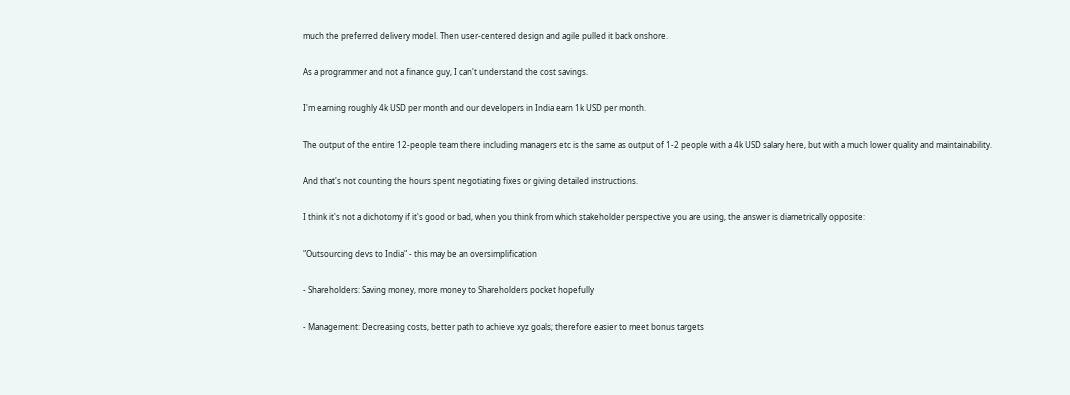much the preferred delivery model. Then user-centered design and agile pulled it back onshore.

As a programmer and not a finance guy, I can't understand the cost savings.

I'm earning roughly 4k USD per month and our developers in India earn 1k USD per month.

The output of the entire 12-people team there including managers etc is the same as output of 1-2 people with a 4k USD salary here, but with a much lower quality and maintainability.

And that's not counting the hours spent negotiating fixes or giving detailed instructions.

I think it's not a dichotomy if it's good or bad, when you think from which stakeholder perspective you are using, the answer is diametrically opposite:

"Outsourcing devs to India" - this may be an oversimplification

- Shareholders: Saving money, more money to Shareholders pocket hopefully

- Management: Decreasing costs, better path to achieve xyz goals; therefore easier to meet bonus targets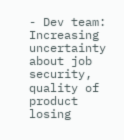- Dev team: Increasing uncertainty about job security, quality of product losing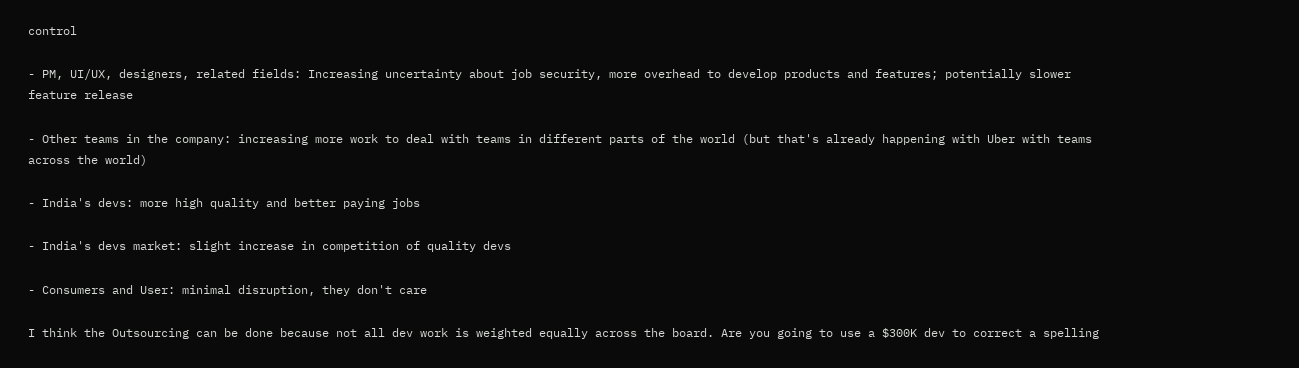control

- PM, UI/UX, designers, related fields: Increasing uncertainty about job security, more overhead to develop products and features; potentially slower feature release

- Other teams in the company: increasing more work to deal with teams in different parts of the world (but that's already happening with Uber with teams across the world)

- India's devs: more high quality and better paying jobs

- India's devs market: slight increase in competition of quality devs

- Consumers and User: minimal disruption, they don't care

I think the Outsourcing can be done because not all dev work is weighted equally across the board. Are you going to use a $300K dev to correct a spelling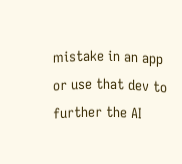mistake in an app or use that dev to further the AI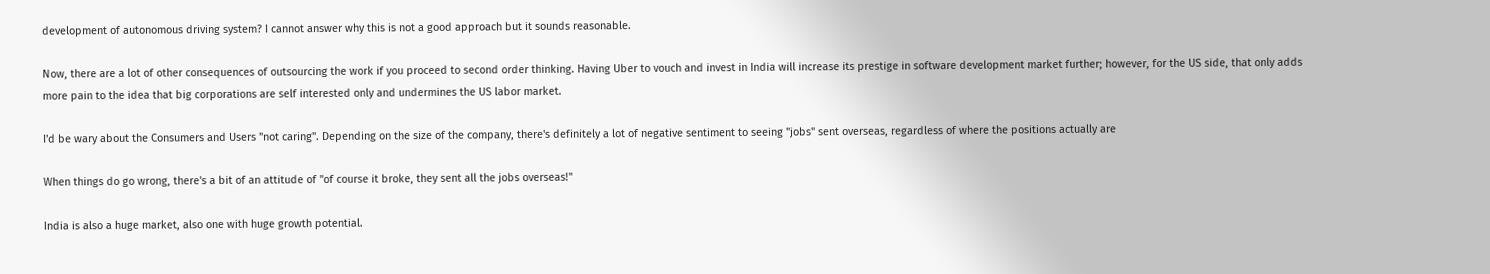development of autonomous driving system? I cannot answer why this is not a good approach but it sounds reasonable.

Now, there are a lot of other consequences of outsourcing the work if you proceed to second order thinking. Having Uber to vouch and invest in India will increase its prestige in software development market further; however, for the US side, that only adds more pain to the idea that big corporations are self interested only and undermines the US labor market.

I'd be wary about the Consumers and Users "not caring". Depending on the size of the company, there's definitely a lot of negative sentiment to seeing "jobs" sent overseas, regardless of where the positions actually are

When things do go wrong, there's a bit of an attitude of "of course it broke, they sent all the jobs overseas!"

India is also a huge market, also one with huge growth potential.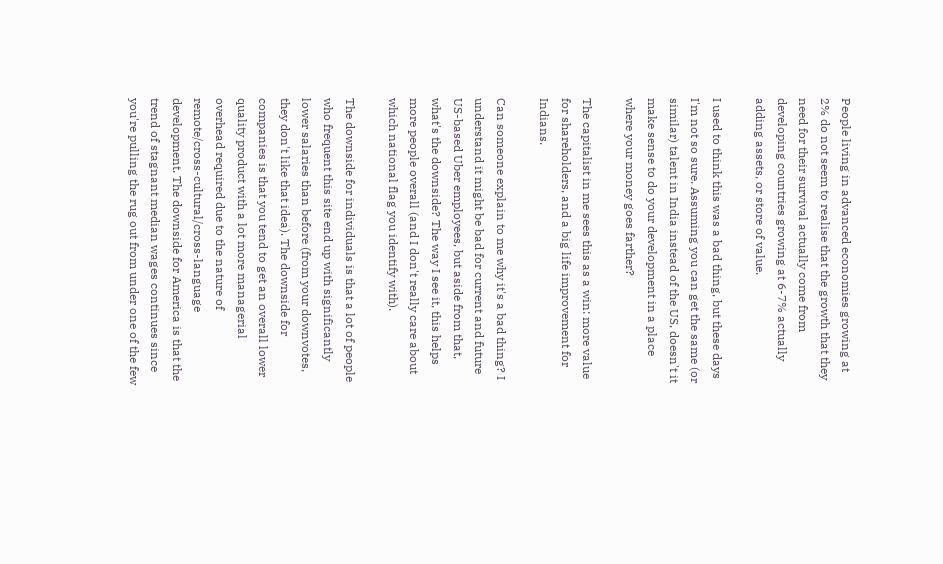People living in advanced economies growing at 2% do not seem to realise that the growth that they need for their survival actually come from developing countries growing at 6-7% actually adding assets, or store of value.

I used to think this was a bad thing, but these days I'm not so sure. Assuming you can get the same (or similar) talent in India instead of the US, doesn't it make sense to do your development in a place where your money goes farther?

The capitalist in me sees this as a win: more value for shareholders, and a big life improvement for Indians.

Can someone explain to me why it's a bad thing? I understand it might be bad for current and future US-based Uber employees, but aside from that, what's the downside? The way I see it, this helps more people overall (and I don't really care about which national flag you identify with).

The downside for individuals is that a lot of people who frequent this site end up with significantly lower salaries than before (from your downvotes, they don't like that idea). The downside for companies is that you tend to get an overall lower quality product with a lot more managerial overhead required due to the nature of remote/cross-cultural/cross-language development. The downside for America is that the trend of stagnant median wages continues since you're pulling the rug out from under one of the few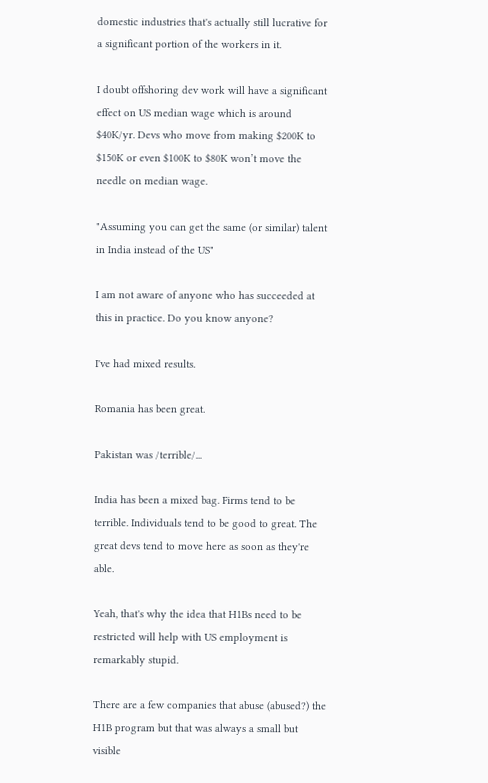domestic industries that's actually still lucrative for a significant portion of the workers in it.

I doubt offshoring dev work will have a significant effect on US median wage which is around $40K/yr. Devs who move from making $200K to $150K or even $100K to $80K won’t move the needle on median wage.

"Assuming you can get the same (or similar) talent in India instead of the US"

I am not aware of anyone who has succeeded at this in practice. Do you know anyone?

I've had mixed results.

Romania has been great.

Pakistan was /terrible/...

India has been a mixed bag. Firms tend to be terrible. Individuals tend to be good to great. The great devs tend to move here as soon as they're able.

Yeah, that's why the idea that H1Bs need to be restricted will help with US employment is remarkably stupid.

There are a few companies that abuse (abused?) the H1B program but that was always a small but visible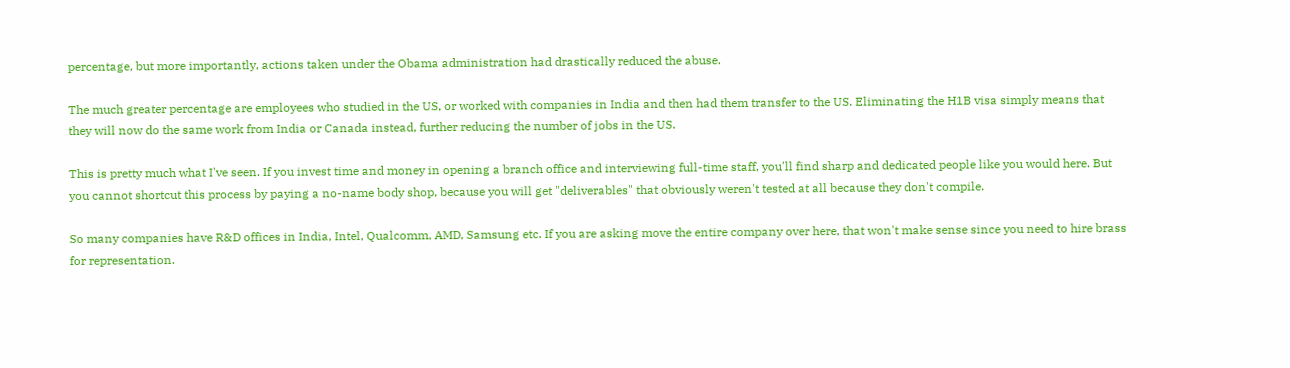percentage, but more importantly, actions taken under the Obama administration had drastically reduced the abuse.

The much greater percentage are employees who studied in the US, or worked with companies in India and then had them transfer to the US. Eliminating the H1B visa simply means that they will now do the same work from India or Canada instead, further reducing the number of jobs in the US.

This is pretty much what I've seen. If you invest time and money in opening a branch office and interviewing full-time staff, you'll find sharp and dedicated people like you would here. But you cannot shortcut this process by paying a no-name body shop, because you will get "deliverables" that obviously weren't tested at all because they don't compile.

So many companies have R&D offices in India, Intel, Qualcomm, AMD, Samsung etc. If you are asking move the entire company over here, that won't make sense since you need to hire brass for representation.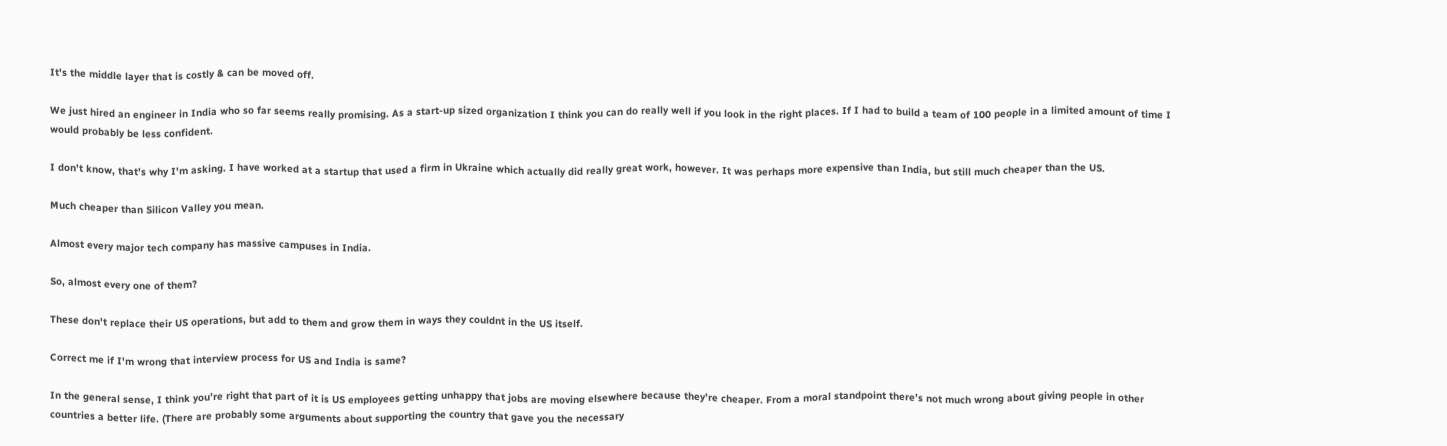It's the middle layer that is costly & can be moved off.

We just hired an engineer in India who so far seems really promising. As a start-up sized organization I think you can do really well if you look in the right places. If I had to build a team of 100 people in a limited amount of time I would probably be less confident.

I don't know, that's why I'm asking. I have worked at a startup that used a firm in Ukraine which actually did really great work, however. It was perhaps more expensive than India, but still much cheaper than the US.

Much cheaper than Silicon Valley you mean.

Almost every major tech company has massive campuses in India.

So, almost every one of them?

These don't replace their US operations, but add to them and grow them in ways they couldnt in the US itself.

Correct me if I'm wrong that interview process for US and India is same?

In the general sense, I think you’re right that part of it is US employees getting unhappy that jobs are moving elsewhere because they’re cheaper. From a moral standpoint there’s not much wrong about giving people in other countries a better life. (There are probably some arguments about supporting the country that gave you the necessary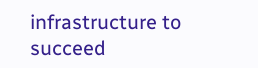infrastructure to succeed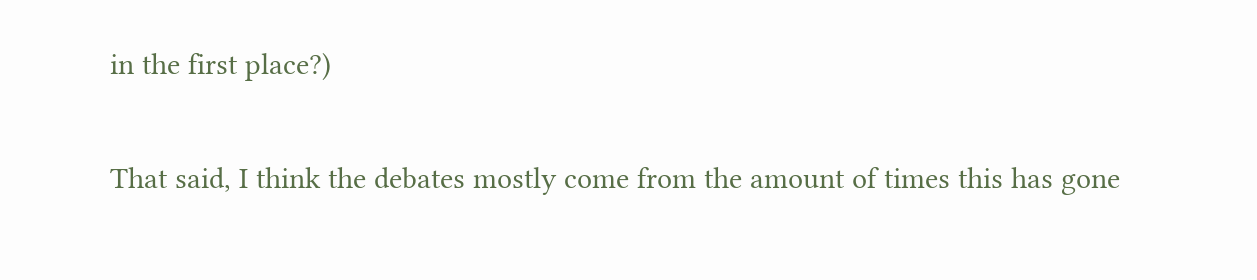in the first place?)

That said, I think the debates mostly come from the amount of times this has gone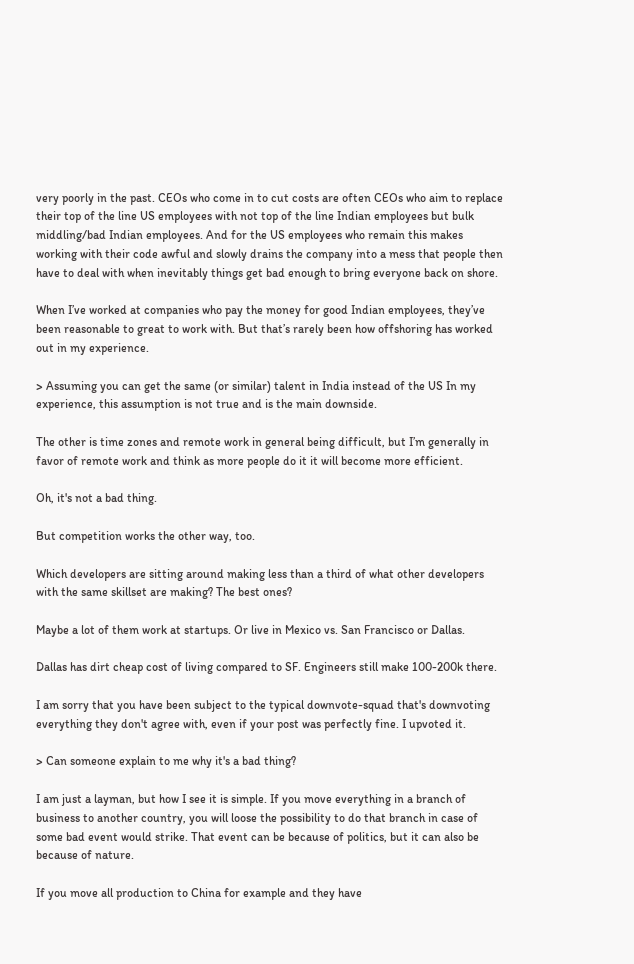very poorly in the past. CEOs who come in to cut costs are often CEOs who aim to replace their top of the line US employees with not top of the line Indian employees but bulk middling/bad Indian employees. And for the US employees who remain this makes working with their code awful and slowly drains the company into a mess that people then have to deal with when inevitably things get bad enough to bring everyone back on shore.

When I’ve worked at companies who pay the money for good Indian employees, they’ve been reasonable to great to work with. But that’s rarely been how offshoring has worked out in my experience.

> Assuming you can get the same (or similar) talent in India instead of the US In my experience, this assumption is not true and is the main downside.

The other is time zones and remote work in general being difficult, but I’m generally in favor of remote work and think as more people do it it will become more efficient.

Oh, it's not a bad thing.

But competition works the other way, too.

Which developers are sitting around making less than a third of what other developers with the same skillset are making? The best ones?

Maybe a lot of them work at startups. Or live in Mexico vs. San Francisco or Dallas.

Dallas has dirt cheap cost of living compared to SF. Engineers still make 100-200k there.

I am sorry that you have been subject to the typical downvote-squad that's downvoting everything they don't agree with, even if your post was perfectly fine. I upvoted it.

> Can someone explain to me why it's a bad thing?

I am just a layman, but how I see it is simple. If you move everything in a branch of business to another country, you will loose the possibility to do that branch in case of some bad event would strike. That event can be because of politics, but it can also be because of nature.

If you move all production to China for example and they have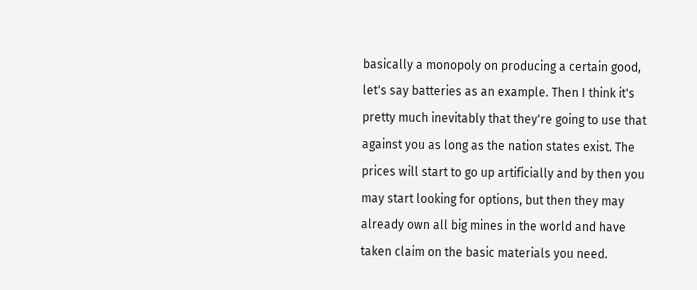basically a monopoly on producing a certain good, let's say batteries as an example. Then I think it's pretty much inevitably that they're going to use that against you as long as the nation states exist. The prices will start to go up artificially and by then you may start looking for options, but then they may already own all big mines in the world and have taken claim on the basic materials you need.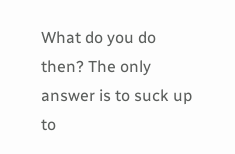What do you do then? The only answer is to suck up to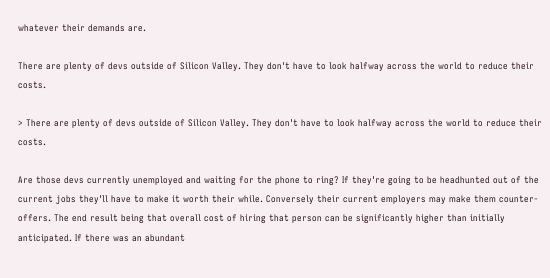whatever their demands are.

There are plenty of devs outside of Silicon Valley. They don't have to look halfway across the world to reduce their costs.

> There are plenty of devs outside of Silicon Valley. They don't have to look halfway across the world to reduce their costs.

Are those devs currently unemployed and waiting for the phone to ring? If they're going to be headhunted out of the current jobs they'll have to make it worth their while. Conversely their current employers may make them counter-offers. The end result being that overall cost of hiring that person can be significantly higher than initially anticipated. If there was an abundant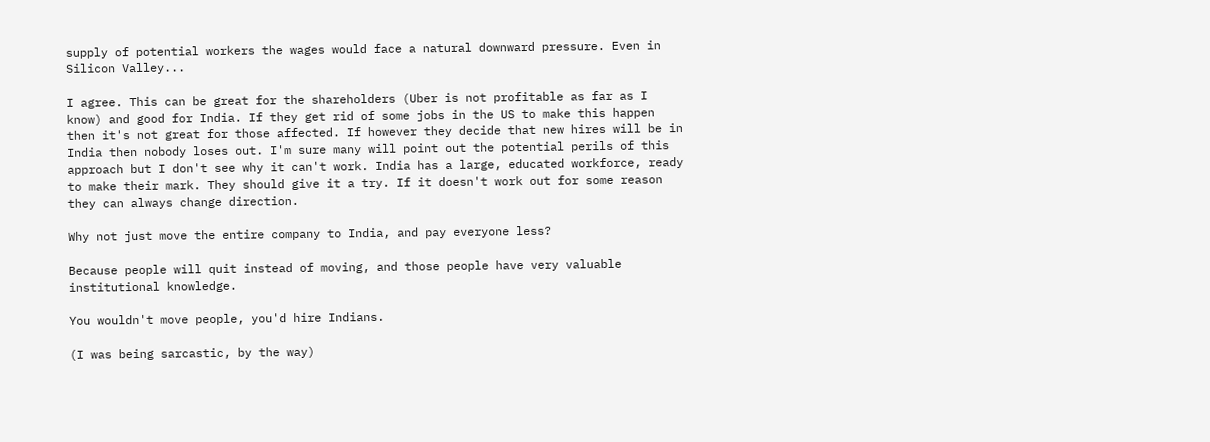supply of potential workers the wages would face a natural downward pressure. Even in Silicon Valley...

I agree. This can be great for the shareholders (Uber is not profitable as far as I know) and good for India. If they get rid of some jobs in the US to make this happen then it's not great for those affected. If however they decide that new hires will be in India then nobody loses out. I'm sure many will point out the potential perils of this approach but I don't see why it can't work. India has a large, educated workforce, ready to make their mark. They should give it a try. If it doesn't work out for some reason they can always change direction.

Why not just move the entire company to India, and pay everyone less?

Because people will quit instead of moving, and those people have very valuable institutional knowledge.

You wouldn't move people, you'd hire Indians.

(I was being sarcastic, by the way)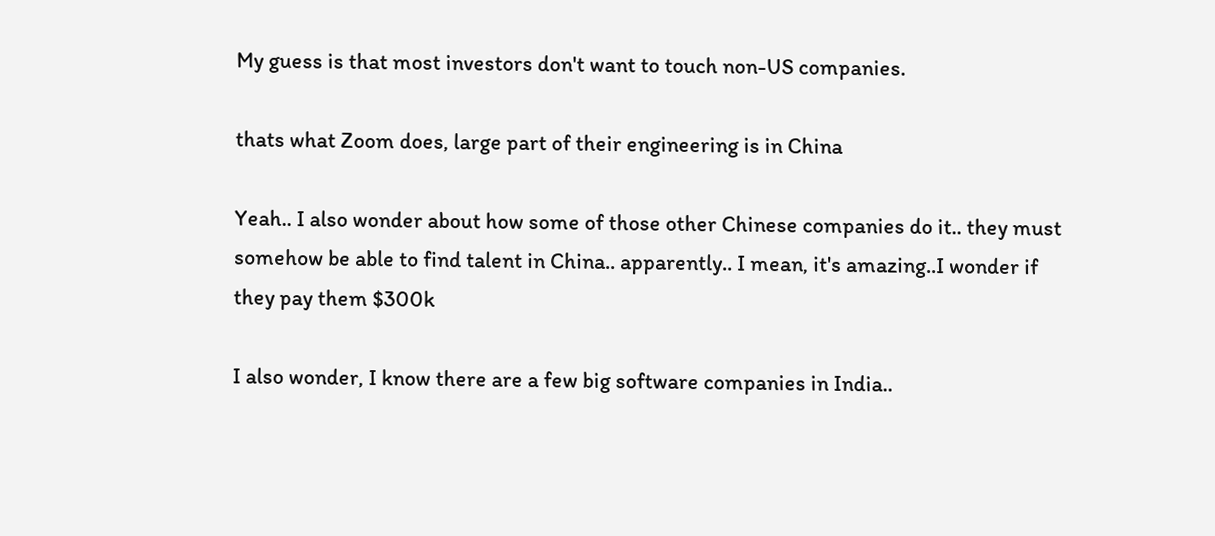My guess is that most investors don't want to touch non-US companies.

thats what Zoom does, large part of their engineering is in China

Yeah.. I also wonder about how some of those other Chinese companies do it.. they must somehow be able to find talent in China.. apparently.. I mean, it's amazing..I wonder if they pay them $300k

I also wonder, I know there are a few big software companies in India..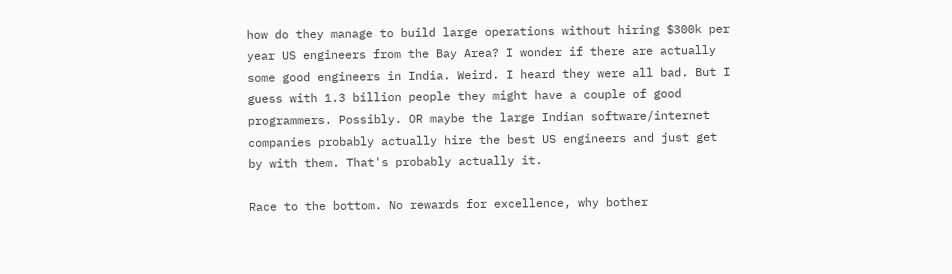how do they manage to build large operations without hiring $300k per year US engineers from the Bay Area? I wonder if there are actually some good engineers in India. Weird. I heard they were all bad. But I guess with 1.3 billion people they might have a couple of good programmers. Possibly. OR maybe the large Indian software/internet companies probably actually hire the best US engineers and just get by with them. That's probably actually it.

Race to the bottom. No rewards for excellence, why bother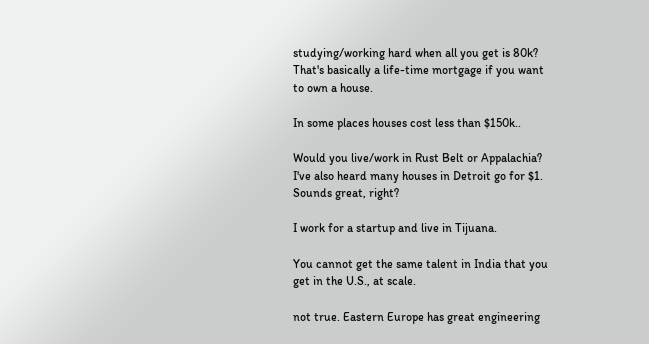studying/working hard when all you get is 80k? That's basically a life-time mortgage if you want to own a house.

In some places houses cost less than $150k..

Would you live/work in Rust Belt or Appalachia? I've also heard many houses in Detroit go for $1. Sounds great, right?

I work for a startup and live in Tijuana.

You cannot get the same talent in India that you get in the U.S., at scale.

not true. Eastern Europe has great engineering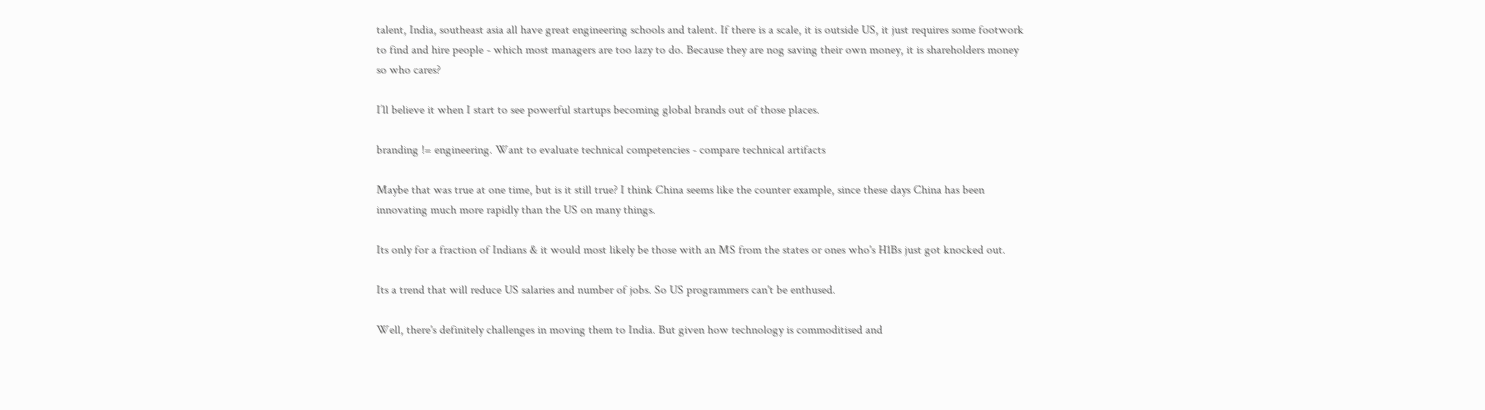talent, India, southeast asia all have great engineering schools and talent. If there is a scale, it is outside US, it just requires some footwork to find and hire people - which most managers are too lazy to do. Because they are nog saving their own money, it is shareholders money so who cares?

I’ll believe it when I start to see powerful startups becoming global brands out of those places.

branding != engineering. Want to evaluate technical competencies - compare technical artifacts

Maybe that was true at one time, but is it still true? I think China seems like the counter example, since these days China has been innovating much more rapidly than the US on many things.

Its only for a fraction of Indians & it would most likely be those with an MS from the states or ones who's H1Bs just got knocked out.

Its a trend that will reduce US salaries and number of jobs. So US programmers can't be enthused.

Well, there's definitely challenges in moving them to India. But given how technology is commoditised and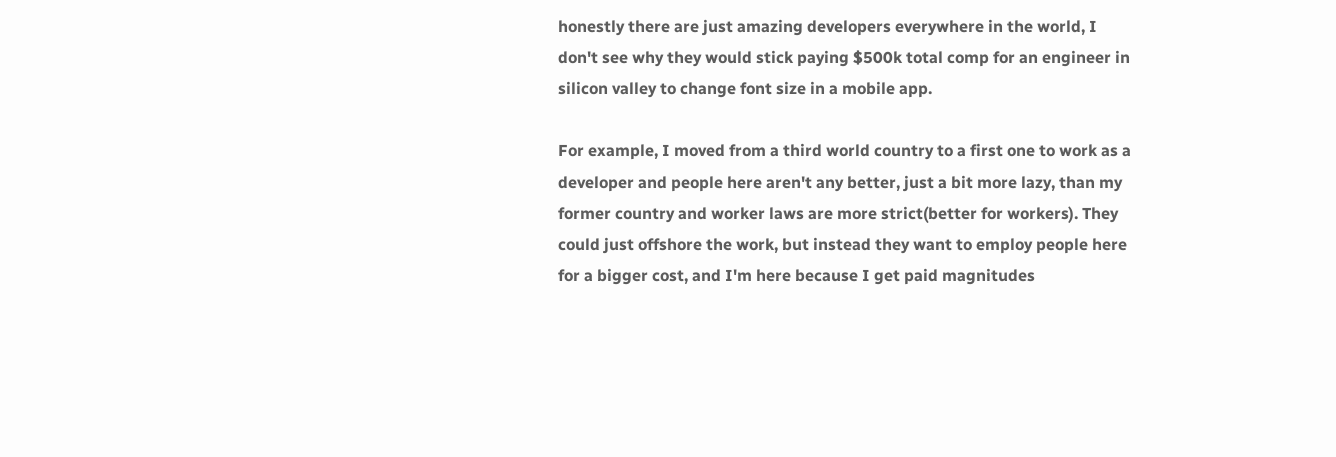honestly there are just amazing developers everywhere in the world, I don't see why they would stick paying $500k total comp for an engineer in silicon valley to change font size in a mobile app.

For example, I moved from a third world country to a first one to work as a developer and people here aren't any better, just a bit more lazy, than my former country and worker laws are more strict(better for workers). They could just offshore the work, but instead they want to employ people here for a bigger cost, and I'm here because I get paid magnitudes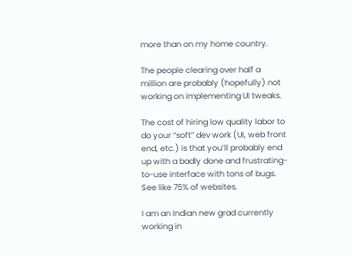more than on my home country.

The people clearing over half a million are probably (hopefully) not working on implementing UI tweaks.

The cost of hiring low quality labor to do your “soft” dev work (UI, web front end, etc.) is that you’ll probably end up with a badly done and frustrating-to-use interface with tons of bugs. See like 75% of websites.

I am an Indian new grad currently working in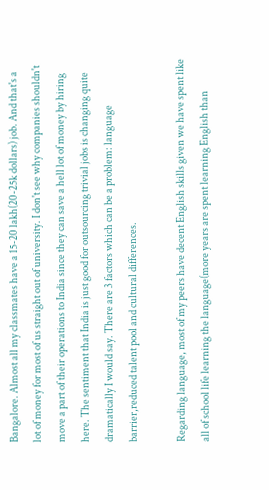Bangalore. Almost all my classmates have a 15-20 lakh(20-25k dollars) job. And that's a lot of money for most of us straight out of university. I don't see why companies shouldn't move a part of their operations to India since they can save a hell lot of money by hiring here. The sentiment that India is just good for outsourcing trivial jobs is changing quite dramatically I would say. There are 3 factors which can be a problem: language barrier,reduced talent pool and cultural differences.

Regarding language, most of my peers have decent English skills given we have spent like all of school life learning the language(more years are spent learning English than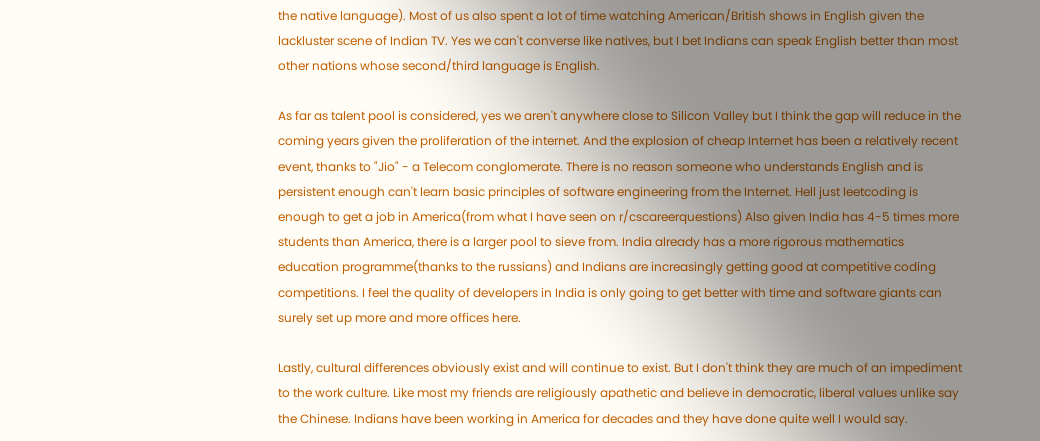the native language). Most of us also spent a lot of time watching American/British shows in English given the lackluster scene of Indian TV. Yes we can't converse like natives, but I bet Indians can speak English better than most other nations whose second/third language is English.

As far as talent pool is considered, yes we aren't anywhere close to Silicon Valley but I think the gap will reduce in the coming years given the proliferation of the internet. And the explosion of cheap Internet has been a relatively recent event, thanks to "Jio" - a Telecom conglomerate. There is no reason someone who understands English and is persistent enough can't learn basic principles of software engineering from the Internet. Hell just leetcoding is enough to get a job in America(from what I have seen on r/cscareerquestions) Also given India has 4-5 times more students than America, there is a larger pool to sieve from. India already has a more rigorous mathematics education programme(thanks to the russians) and Indians are increasingly getting good at competitive coding competitions. I feel the quality of developers in India is only going to get better with time and software giants can surely set up more and more offices here.

Lastly, cultural differences obviously exist and will continue to exist. But I don't think they are much of an impediment to the work culture. Like most my friends are religiously apathetic and believe in democratic, liberal values unlike say the Chinese. Indians have been working in America for decades and they have done quite well I would say.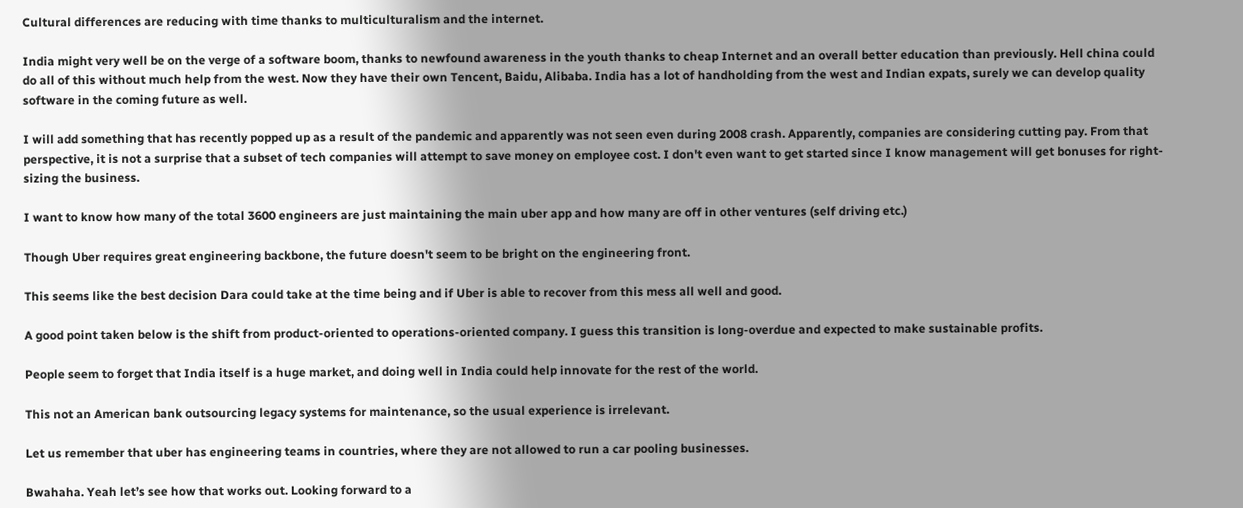Cultural differences are reducing with time thanks to multiculturalism and the internet.

India might very well be on the verge of a software boom, thanks to newfound awareness in the youth thanks to cheap Internet and an overall better education than previously. Hell china could do all of this without much help from the west. Now they have their own Tencent, Baidu, Alibaba. India has a lot of handholding from the west and Indian expats, surely we can develop quality software in the coming future as well.

I will add something that has recently popped up as a result of the pandemic and apparently was not seen even during 2008 crash. Apparently, companies are considering cutting pay. From that perspective, it is not a surprise that a subset of tech companies will attempt to save money on employee cost. I don't even want to get started since I know management will get bonuses for right-sizing the business.

I want to know how many of the total 3600 engineers are just maintaining the main uber app and how many are off in other ventures (self driving etc.)

Though Uber requires great engineering backbone, the future doesn't seem to be bright on the engineering front.

This seems like the best decision Dara could take at the time being and if Uber is able to recover from this mess all well and good.

A good point taken below is the shift from product-oriented to operations-oriented company. I guess this transition is long-overdue and expected to make sustainable profits.

People seem to forget that India itself is a huge market, and doing well in India could help innovate for the rest of the world.

This not an American bank outsourcing legacy systems for maintenance, so the usual experience is irrelevant.

Let us remember that uber has engineering teams in countries, where they are not allowed to run a car pooling businesses.

Bwahaha. Yeah let’s see how that works out. Looking forward to a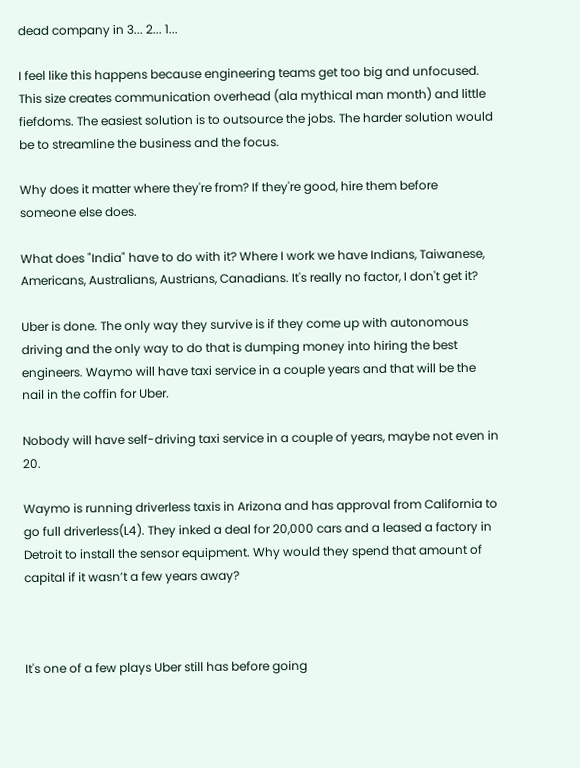dead company in 3... 2... 1...

I feel like this happens because engineering teams get too big and unfocused. This size creates communication overhead (ala mythical man month) and little fiefdoms. The easiest solution is to outsource the jobs. The harder solution would be to streamline the business and the focus.

Why does it matter where they're from? If they're good, hire them before someone else does.

What does "India" have to do with it? Where I work we have Indians, Taiwanese, Americans, Australians, Austrians, Canadians. It's really no factor, I don't get it?

Uber is done. The only way they survive is if they come up with autonomous driving and the only way to do that is dumping money into hiring the best engineers. Waymo will have taxi service in a couple years and that will be the nail in the coffin for Uber.

Nobody will have self-driving taxi service in a couple of years, maybe not even in 20.

Waymo is running driverless taxis in Arizona and has approval from California to go full driverless(L4). They inked a deal for 20,000 cars and a leased a factory in Detroit to install the sensor equipment. Why would they spend that amount of capital if it wasn’t a few years away?



It's one of a few plays Uber still has before going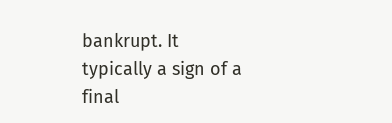bankrupt. It typically a sign of a final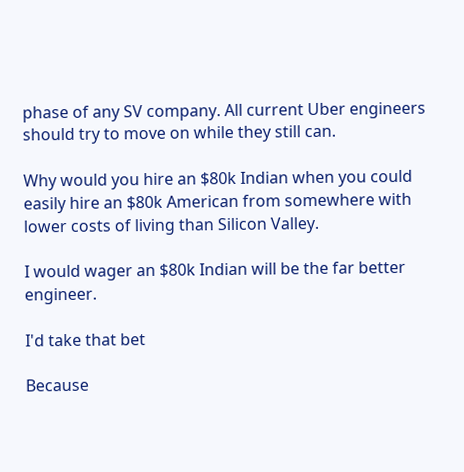phase of any SV company. All current Uber engineers should try to move on while they still can.

Why would you hire an $80k Indian when you could easily hire an $80k American from somewhere with lower costs of living than Silicon Valley.

I would wager an $80k Indian will be the far better engineer.

I'd take that bet

Because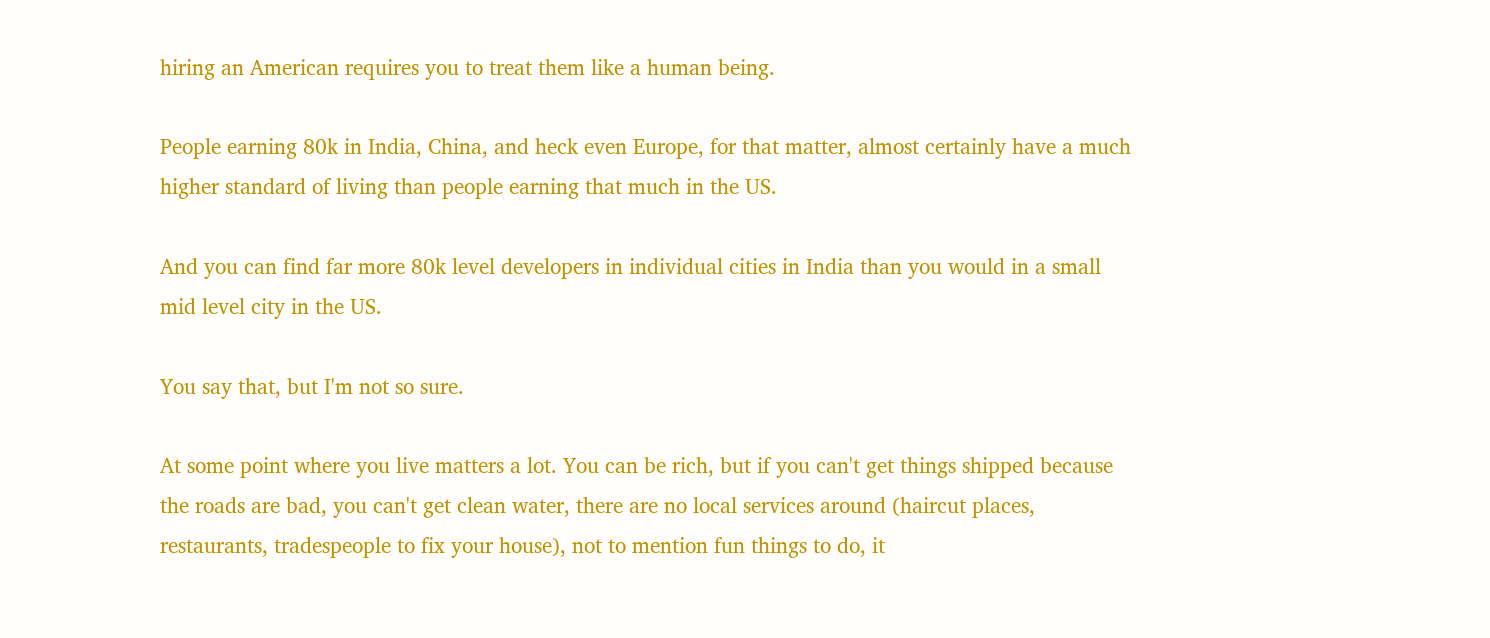hiring an American requires you to treat them like a human being.

People earning 80k in India, China, and heck even Europe, for that matter, almost certainly have a much higher standard of living than people earning that much in the US.

And you can find far more 80k level developers in individual cities in India than you would in a small mid level city in the US.

You say that, but I'm not so sure.

At some point where you live matters a lot. You can be rich, but if you can't get things shipped because the roads are bad, you can't get clean water, there are no local services around (haircut places, restaurants, tradespeople to fix your house), not to mention fun things to do, it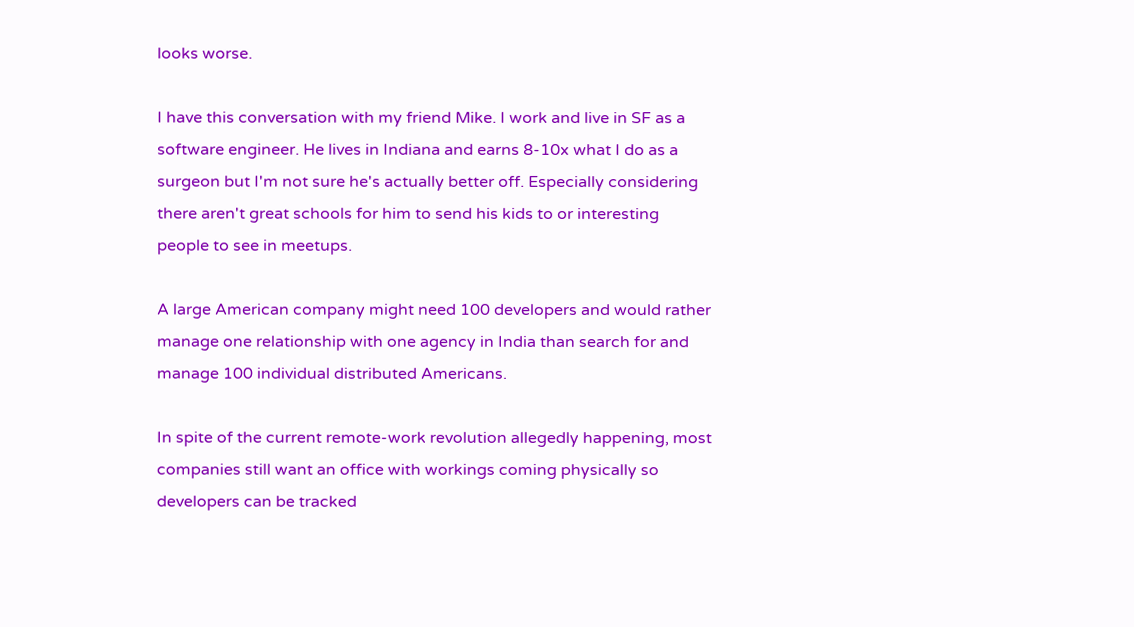looks worse.

I have this conversation with my friend Mike. I work and live in SF as a software engineer. He lives in Indiana and earns 8-10x what I do as a surgeon but I'm not sure he's actually better off. Especially considering there aren't great schools for him to send his kids to or interesting people to see in meetups.

A large American company might need 100 developers and would rather manage one relationship with one agency in India than search for and manage 100 individual distributed Americans.

In spite of the current remote-work revolution allegedly happening, most companies still want an office with workings coming physically so developers can be tracked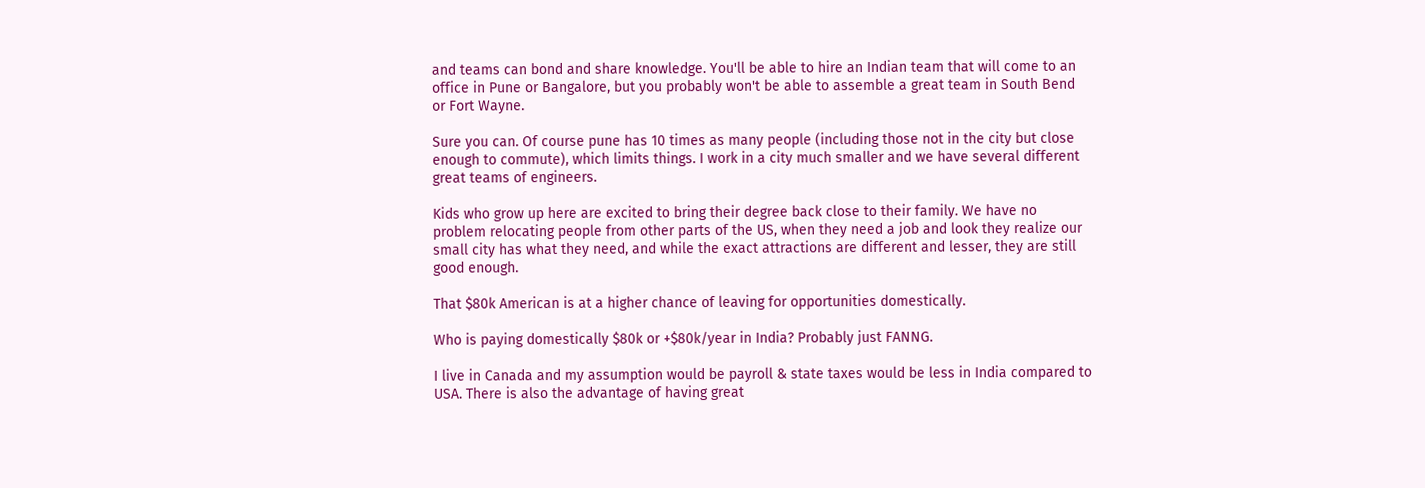and teams can bond and share knowledge. You'll be able to hire an Indian team that will come to an office in Pune or Bangalore, but you probably won't be able to assemble a great team in South Bend or Fort Wayne.

Sure you can. Of course pune has 10 times as many people (including those not in the city but close enough to commute), which limits things. I work in a city much smaller and we have several different great teams of engineers.

Kids who grow up here are excited to bring their degree back close to their family. We have no problem relocating people from other parts of the US, when they need a job and look they realize our small city has what they need, and while the exact attractions are different and lesser, they are still good enough.

That $80k American is at a higher chance of leaving for opportunities domestically.

Who is paying domestically $80k or +$80k/year in India? Probably just FANNG.

I live in Canada and my assumption would be payroll & state taxes would be less in India compared to USA. There is also the advantage of having great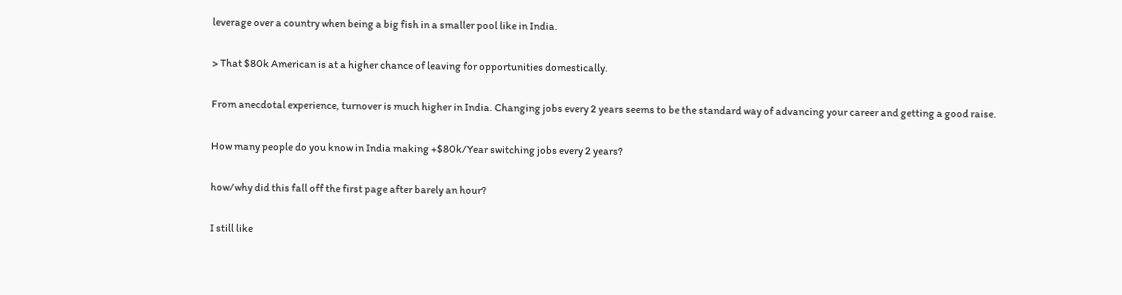leverage over a country when being a big fish in a smaller pool like in India.

> That $80k American is at a higher chance of leaving for opportunities domestically.

From anecdotal experience, turnover is much higher in India. Changing jobs every 2 years seems to be the standard way of advancing your career and getting a good raise.

How many people do you know in India making +$80k/Year switching jobs every 2 years?

how/why did this fall off the first page after barely an hour?

I still like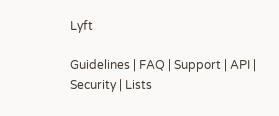Lyft

Guidelines | FAQ | Support | API | Security | Lists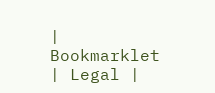| Bookmarklet | Legal |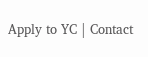Apply to YC | Contact